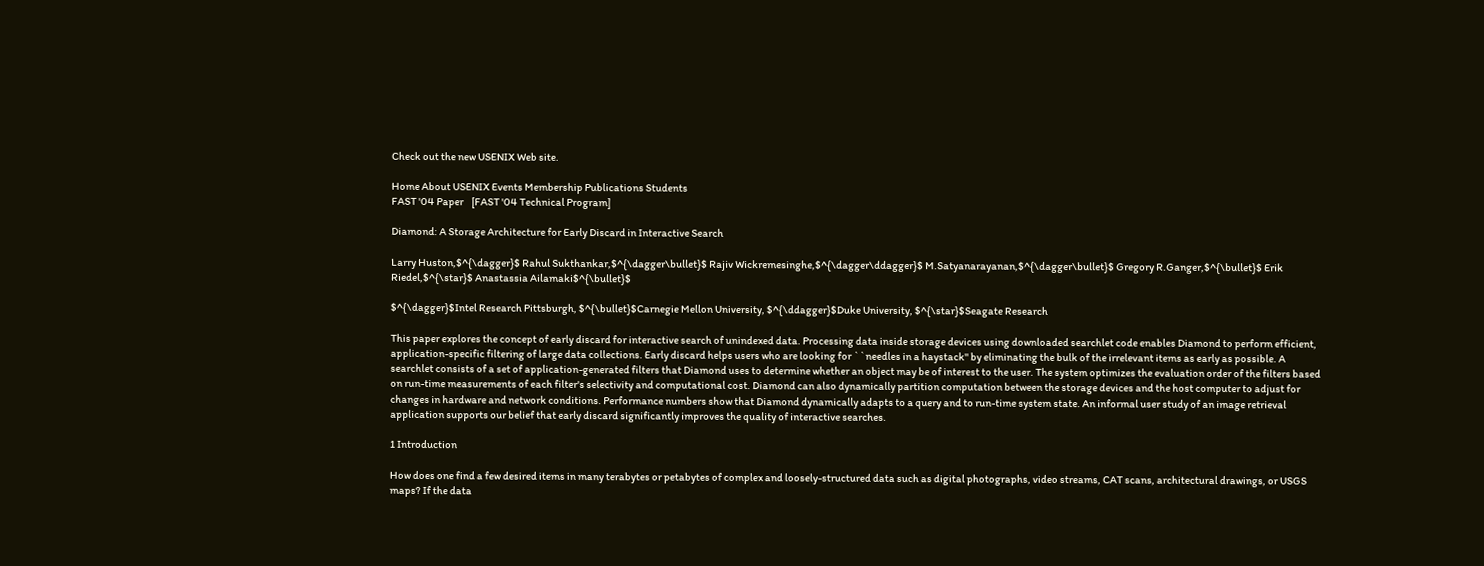Check out the new USENIX Web site.

Home About USENIX Events Membership Publications Students
FAST '04 Paper    [FAST '04 Technical Program]

Diamond: A Storage Architecture for Early Discard in Interactive Search

Larry Huston,$^{\dagger}$ Rahul Sukthankar,$^{\dagger\bullet}$ Rajiv Wickremesinghe,$^{\dagger\ddagger}$ M.Satyanarayanan,$^{\dagger\bullet}$ Gregory R.Ganger,$^{\bullet}$ Erik Riedel,$^{\star}$ Anastassia Ailamaki$^{\bullet}$

$^{\dagger}$Intel Research Pittsburgh, $^{\bullet}$Carnegie Mellon University, $^{\ddagger}$Duke University, $^{\star}$Seagate Research

This paper explores the concept of early discard for interactive search of unindexed data. Processing data inside storage devices using downloaded searchlet code enables Diamond to perform efficient, application-specific filtering of large data collections. Early discard helps users who are looking for ``needles in a haystack'' by eliminating the bulk of the irrelevant items as early as possible. A searchlet consists of a set of application-generated filters that Diamond uses to determine whether an object may be of interest to the user. The system optimizes the evaluation order of the filters based on run-time measurements of each filter's selectivity and computational cost. Diamond can also dynamically partition computation between the storage devices and the host computer to adjust for changes in hardware and network conditions. Performance numbers show that Diamond dynamically adapts to a query and to run-time system state. An informal user study of an image retrieval application supports our belief that early discard significantly improves the quality of interactive searches.

1 Introduction

How does one find a few desired items in many terabytes or petabytes of complex and loosely-structured data such as digital photographs, video streams, CAT scans, architectural drawings, or USGS maps? If the data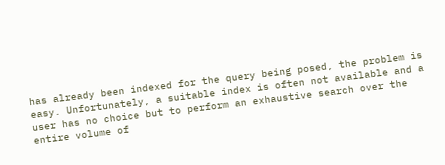has already been indexed for the query being posed, the problem is easy. Unfortunately, a suitable index is often not available and a user has no choice but to perform an exhaustive search over the entire volume of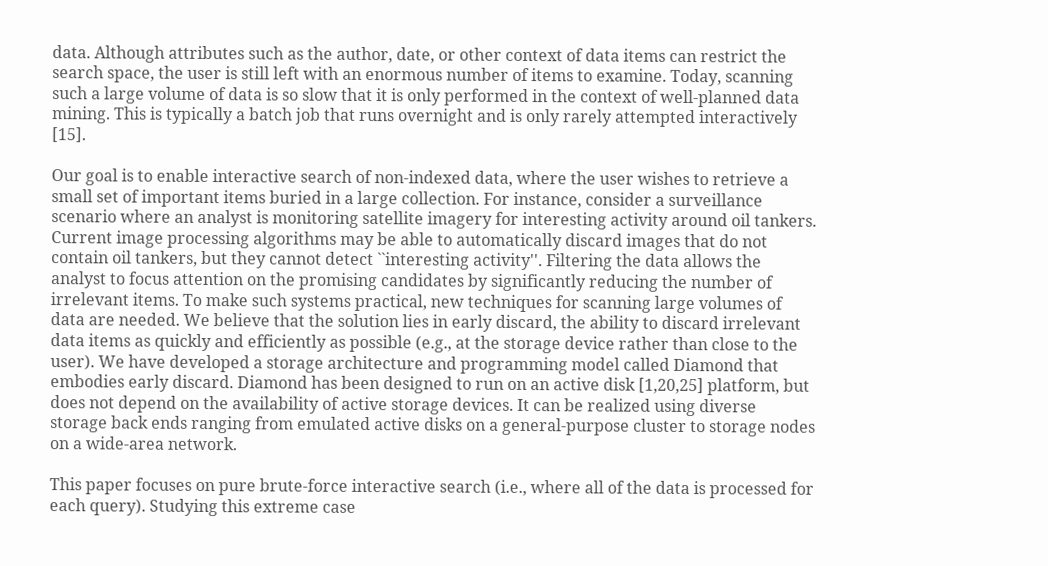data. Although attributes such as the author, date, or other context of data items can restrict the search space, the user is still left with an enormous number of items to examine. Today, scanning such a large volume of data is so slow that it is only performed in the context of well-planned data mining. This is typically a batch job that runs overnight and is only rarely attempted interactively [15].

Our goal is to enable interactive search of non-indexed data, where the user wishes to retrieve a small set of important items buried in a large collection. For instance, consider a surveillance scenario where an analyst is monitoring satellite imagery for interesting activity around oil tankers. Current image processing algorithms may be able to automatically discard images that do not contain oil tankers, but they cannot detect ``interesting activity''. Filtering the data allows the analyst to focus attention on the promising candidates by significantly reducing the number of irrelevant items. To make such systems practical, new techniques for scanning large volumes of data are needed. We believe that the solution lies in early discard, the ability to discard irrelevant data items as quickly and efficiently as possible (e.g., at the storage device rather than close to the user). We have developed a storage architecture and programming model called Diamond that embodies early discard. Diamond has been designed to run on an active disk [1,20,25] platform, but does not depend on the availability of active storage devices. It can be realized using diverse storage back ends ranging from emulated active disks on a general-purpose cluster to storage nodes on a wide-area network.

This paper focuses on pure brute-force interactive search (i.e., where all of the data is processed for each query). Studying this extreme case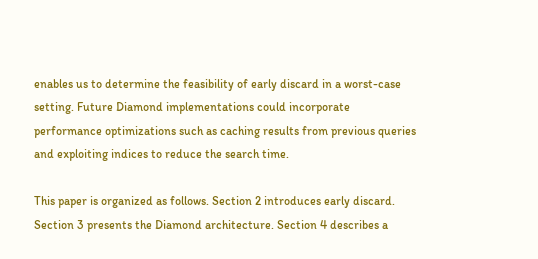enables us to determine the feasibility of early discard in a worst-case setting. Future Diamond implementations could incorporate performance optimizations such as caching results from previous queries and exploiting indices to reduce the search time.

This paper is organized as follows. Section 2 introduces early discard. Section 3 presents the Diamond architecture. Section 4 describes a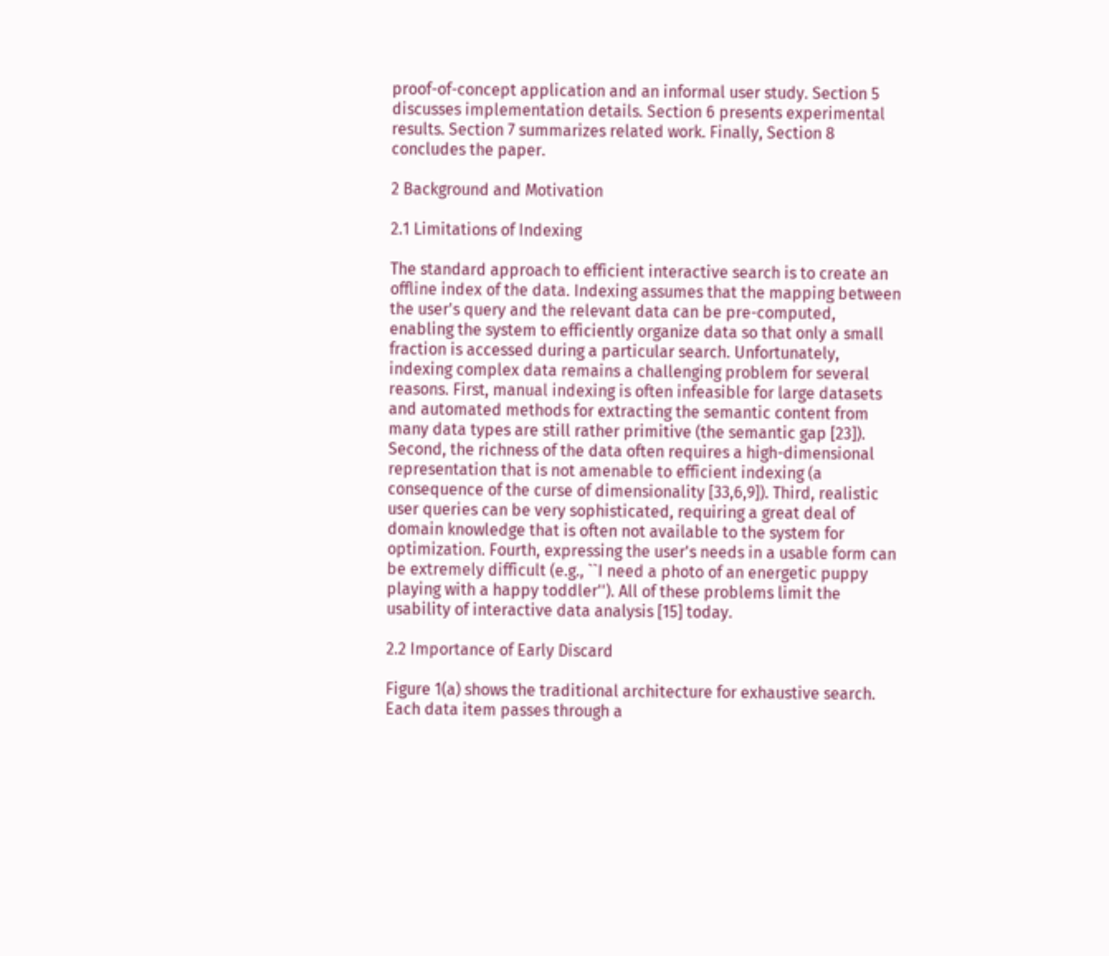proof-of-concept application and an informal user study. Section 5 discusses implementation details. Section 6 presents experimental results. Section 7 summarizes related work. Finally, Section 8 concludes the paper.

2 Background and Motivation

2.1 Limitations of Indexing

The standard approach to efficient interactive search is to create an offline index of the data. Indexing assumes that the mapping between the user's query and the relevant data can be pre-computed, enabling the system to efficiently organize data so that only a small fraction is accessed during a particular search. Unfortunately, indexing complex data remains a challenging problem for several reasons. First, manual indexing is often infeasible for large datasets and automated methods for extracting the semantic content from many data types are still rather primitive (the semantic gap [23]). Second, the richness of the data often requires a high-dimensional representation that is not amenable to efficient indexing (a consequence of the curse of dimensionality [33,6,9]). Third, realistic user queries can be very sophisticated, requiring a great deal of domain knowledge that is often not available to the system for optimization. Fourth, expressing the user's needs in a usable form can be extremely difficult (e.g., ``I need a photo of an energetic puppy playing with a happy toddler''). All of these problems limit the usability of interactive data analysis [15] today.

2.2 Importance of Early Discard

Figure 1(a) shows the traditional architecture for exhaustive search. Each data item passes through a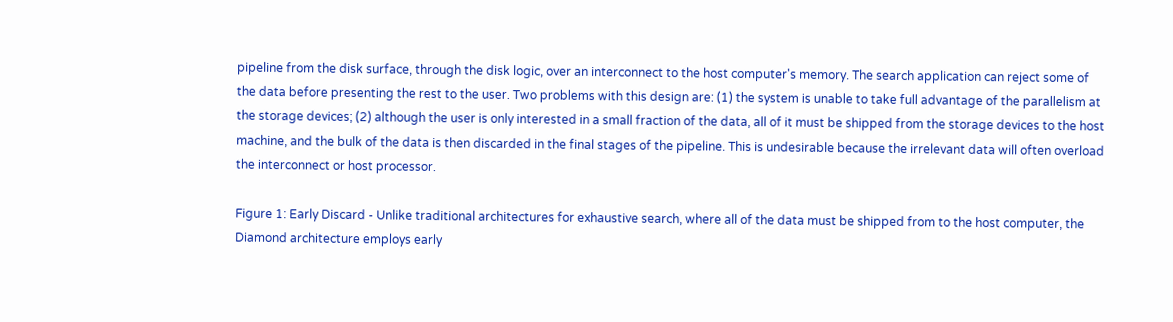pipeline from the disk surface, through the disk logic, over an interconnect to the host computer's memory. The search application can reject some of the data before presenting the rest to the user. Two problems with this design are: (1) the system is unable to take full advantage of the parallelism at the storage devices; (2) although the user is only interested in a small fraction of the data, all of it must be shipped from the storage devices to the host machine, and the bulk of the data is then discarded in the final stages of the pipeline. This is undesirable because the irrelevant data will often overload the interconnect or host processor.

Figure 1: Early Discard - Unlike traditional architectures for exhaustive search, where all of the data must be shipped from to the host computer, the Diamond architecture employs early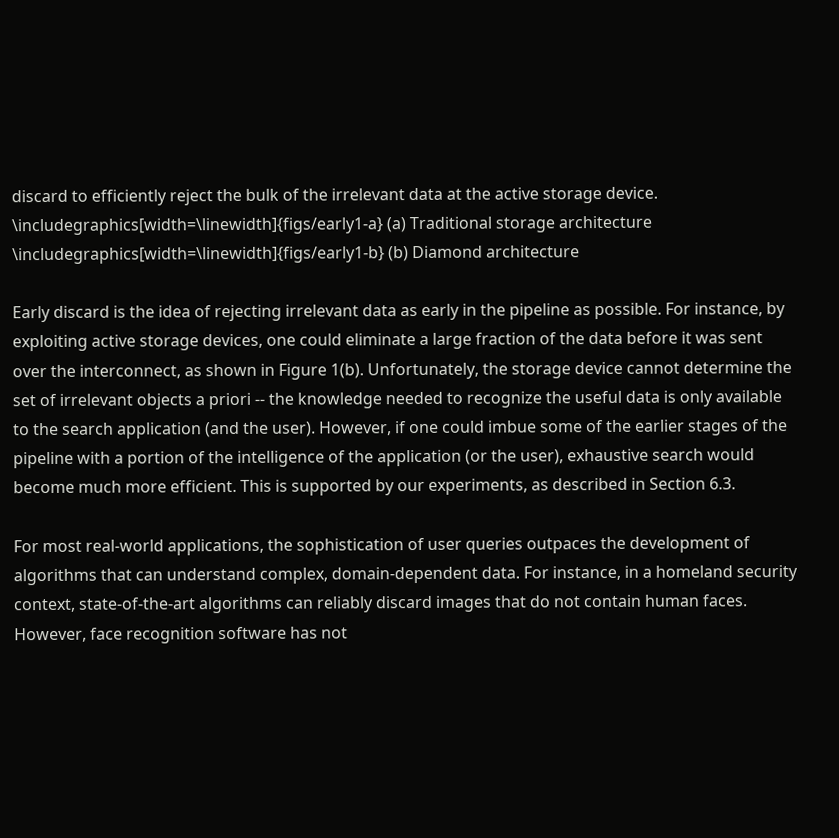discard to efficiently reject the bulk of the irrelevant data at the active storage device.
\includegraphics[width=\linewidth]{figs/early1-a} (a) Traditional storage architecture \includegraphics[width=\linewidth]{figs/early1-b} (b) Diamond architecture

Early discard is the idea of rejecting irrelevant data as early in the pipeline as possible. For instance, by exploiting active storage devices, one could eliminate a large fraction of the data before it was sent over the interconnect, as shown in Figure 1(b). Unfortunately, the storage device cannot determine the set of irrelevant objects a priori -- the knowledge needed to recognize the useful data is only available to the search application (and the user). However, if one could imbue some of the earlier stages of the pipeline with a portion of the intelligence of the application (or the user), exhaustive search would become much more efficient. This is supported by our experiments, as described in Section 6.3.

For most real-world applications, the sophistication of user queries outpaces the development of algorithms that can understand complex, domain-dependent data. For instance, in a homeland security context, state-of-the-art algorithms can reliably discard images that do not contain human faces. However, face recognition software has not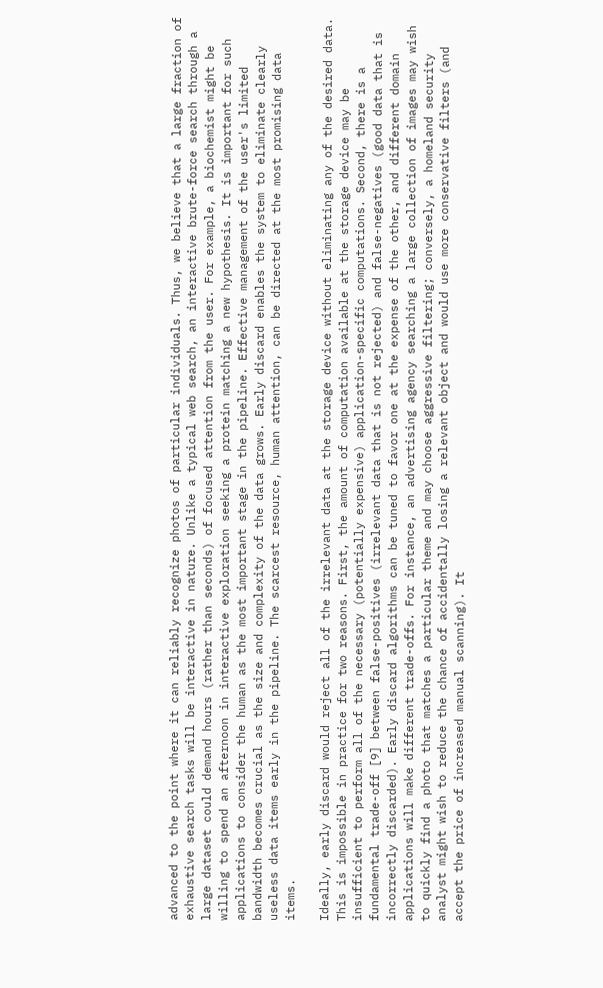advanced to the point where it can reliably recognize photos of particular individuals. Thus, we believe that a large fraction of exhaustive search tasks will be interactive in nature. Unlike a typical web search, an interactive brute-force search through a large dataset could demand hours (rather than seconds) of focused attention from the user. For example, a biochemist might be willing to spend an afternoon in interactive exploration seeking a protein matching a new hypothesis. It is important for such applications to consider the human as the most important stage in the pipeline. Effective management of the user's limited bandwidth becomes crucial as the size and complexity of the data grows. Early discard enables the system to eliminate clearly useless data items early in the pipeline. The scarcest resource, human attention, can be directed at the most promising data items.

Ideally, early discard would reject all of the irrelevant data at the storage device without eliminating any of the desired data. This is impossible in practice for two reasons. First, the amount of computation available at the storage device may be insufficient to perform all of the necessary (potentially expensive) application-specific computations. Second, there is a fundamental trade-off [9] between false-positives (irrelevant data that is not rejected) and false-negatives (good data that is incorrectly discarded). Early discard algorithms can be tuned to favor one at the expense of the other, and different domain applications will make different trade-offs. For instance, an advertising agency searching a large collection of images may wish to quickly find a photo that matches a particular theme and may choose aggressive filtering; conversely, a homeland security analyst might wish to reduce the chance of accidentally losing a relevant object and would use more conservative filters (and accept the price of increased manual scanning). It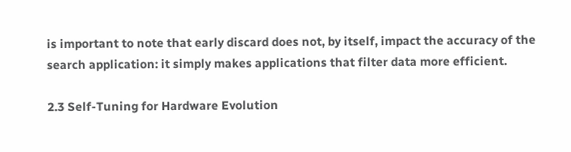is important to note that early discard does not, by itself, impact the accuracy of the search application: it simply makes applications that filter data more efficient.

2.3 Self-Tuning for Hardware Evolution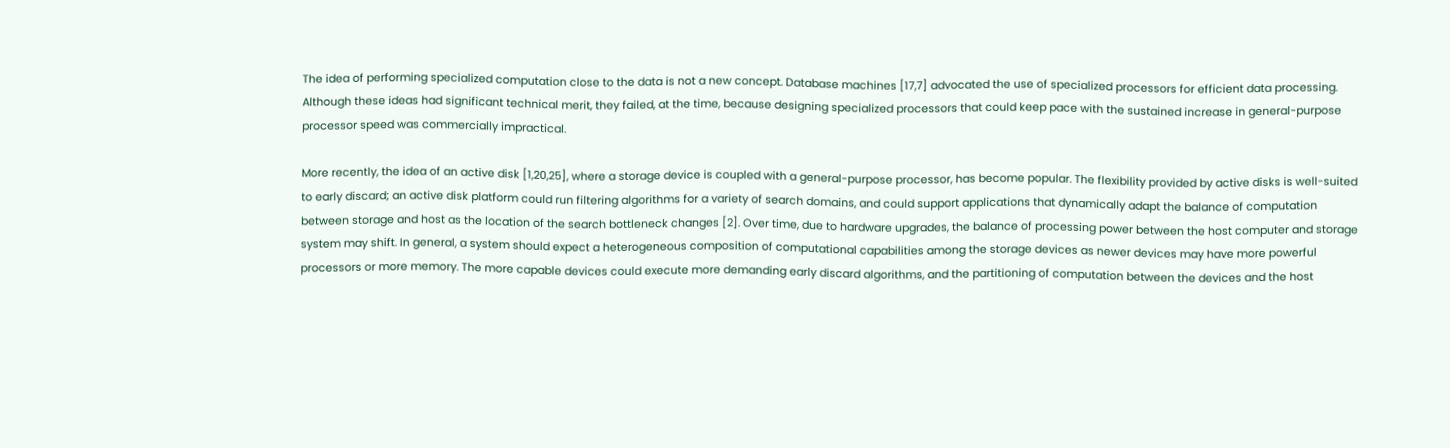The idea of performing specialized computation close to the data is not a new concept. Database machines [17,7] advocated the use of specialized processors for efficient data processing. Although these ideas had significant technical merit, they failed, at the time, because designing specialized processors that could keep pace with the sustained increase in general-purpose processor speed was commercially impractical.

More recently, the idea of an active disk [1,20,25], where a storage device is coupled with a general-purpose processor, has become popular. The flexibility provided by active disks is well-suited to early discard; an active disk platform could run filtering algorithms for a variety of search domains, and could support applications that dynamically adapt the balance of computation between storage and host as the location of the search bottleneck changes [2]. Over time, due to hardware upgrades, the balance of processing power between the host computer and storage system may shift. In general, a system should expect a heterogeneous composition of computational capabilities among the storage devices as newer devices may have more powerful processors or more memory. The more capable devices could execute more demanding early discard algorithms, and the partitioning of computation between the devices and the host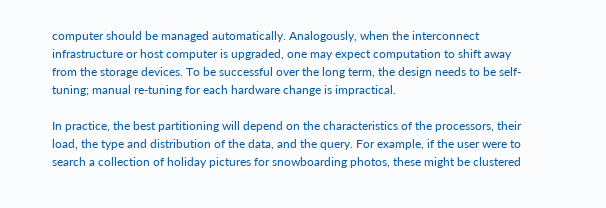computer should be managed automatically. Analogously, when the interconnect infrastructure or host computer is upgraded, one may expect computation to shift away from the storage devices. To be successful over the long term, the design needs to be self-tuning; manual re-tuning for each hardware change is impractical.

In practice, the best partitioning will depend on the characteristics of the processors, their load, the type and distribution of the data, and the query. For example, if the user were to search a collection of holiday pictures for snowboarding photos, these might be clustered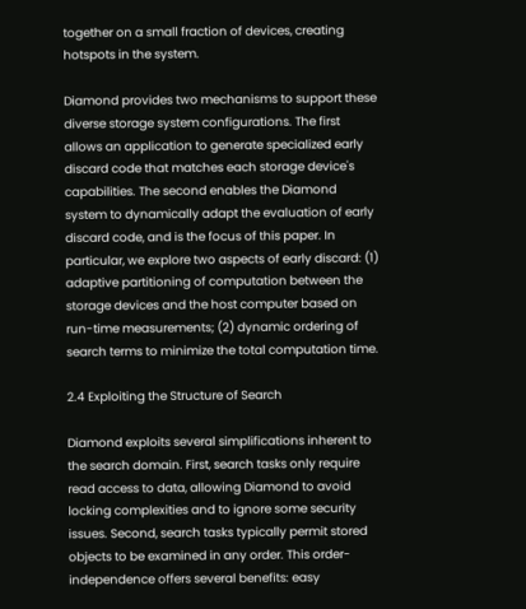together on a small fraction of devices, creating hotspots in the system.

Diamond provides two mechanisms to support these diverse storage system configurations. The first allows an application to generate specialized early discard code that matches each storage device's capabilities. The second enables the Diamond system to dynamically adapt the evaluation of early discard code, and is the focus of this paper. In particular, we explore two aspects of early discard: (1) adaptive partitioning of computation between the storage devices and the host computer based on run-time measurements; (2) dynamic ordering of search terms to minimize the total computation time.

2.4 Exploiting the Structure of Search

Diamond exploits several simplifications inherent to the search domain. First, search tasks only require read access to data, allowing Diamond to avoid locking complexities and to ignore some security issues. Second, search tasks typically permit stored objects to be examined in any order. This order-independence offers several benefits: easy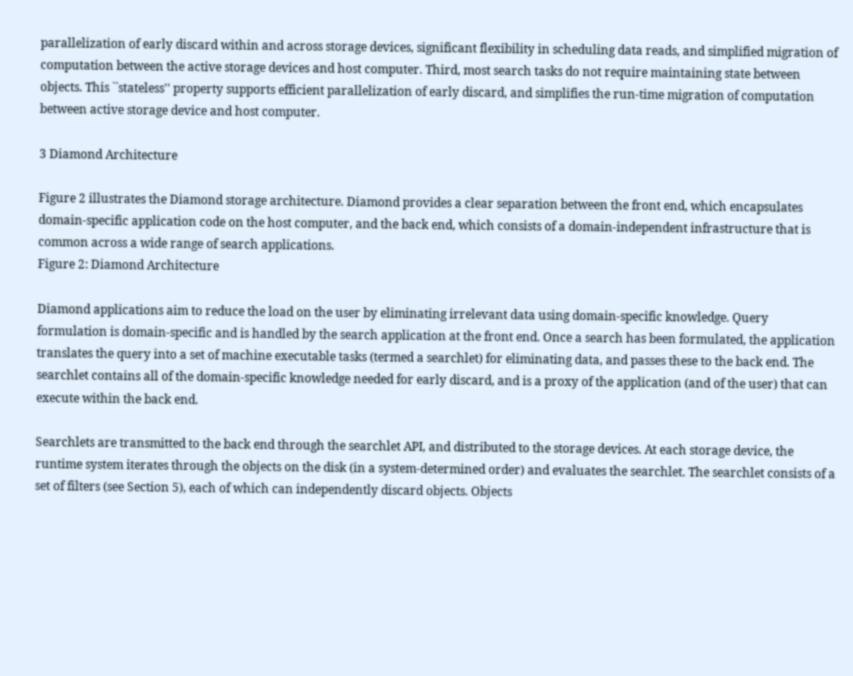parallelization of early discard within and across storage devices, significant flexibility in scheduling data reads, and simplified migration of computation between the active storage devices and host computer. Third, most search tasks do not require maintaining state between objects. This ``stateless'' property supports efficient parallelization of early discard, and simplifies the run-time migration of computation between active storage device and host computer.

3 Diamond Architecture

Figure 2 illustrates the Diamond storage architecture. Diamond provides a clear separation between the front end, which encapsulates domain-specific application code on the host computer, and the back end, which consists of a domain-independent infrastructure that is common across a wide range of search applications.
Figure 2: Diamond Architecture

Diamond applications aim to reduce the load on the user by eliminating irrelevant data using domain-specific knowledge. Query formulation is domain-specific and is handled by the search application at the front end. Once a search has been formulated, the application translates the query into a set of machine executable tasks (termed a searchlet) for eliminating data, and passes these to the back end. The searchlet contains all of the domain-specific knowledge needed for early discard, and is a proxy of the application (and of the user) that can execute within the back end.

Searchlets are transmitted to the back end through the searchlet API, and distributed to the storage devices. At each storage device, the runtime system iterates through the objects on the disk (in a system-determined order) and evaluates the searchlet. The searchlet consists of a set of filters (see Section 5), each of which can independently discard objects. Objects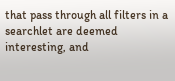that pass through all filters in a searchlet are deemed interesting, and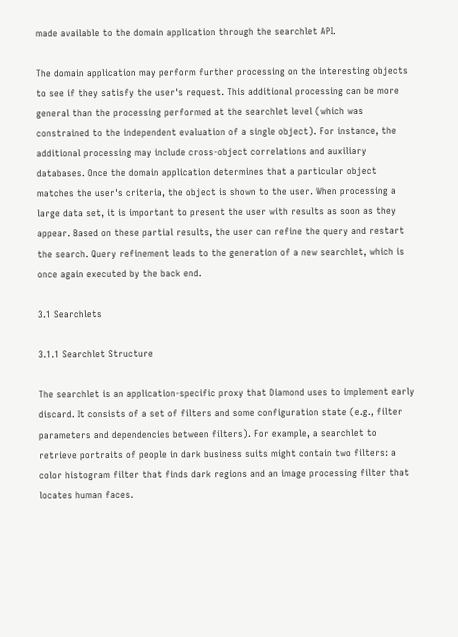made available to the domain application through the searchlet API.

The domain application may perform further processing on the interesting objects to see if they satisfy the user's request. This additional processing can be more general than the processing performed at the searchlet level (which was constrained to the independent evaluation of a single object). For instance, the additional processing may include cross-object correlations and auxiliary databases. Once the domain application determines that a particular object matches the user's criteria, the object is shown to the user. When processing a large data set, it is important to present the user with results as soon as they appear. Based on these partial results, the user can refine the query and restart the search. Query refinement leads to the generation of a new searchlet, which is once again executed by the back end.

3.1 Searchlets

3.1.1 Searchlet Structure

The searchlet is an application-specific proxy that Diamond uses to implement early discard. It consists of a set of filters and some configuration state (e.g., filter parameters and dependencies between filters). For example, a searchlet to retrieve portraits of people in dark business suits might contain two filters: a color histogram filter that finds dark regions and an image processing filter that locates human faces.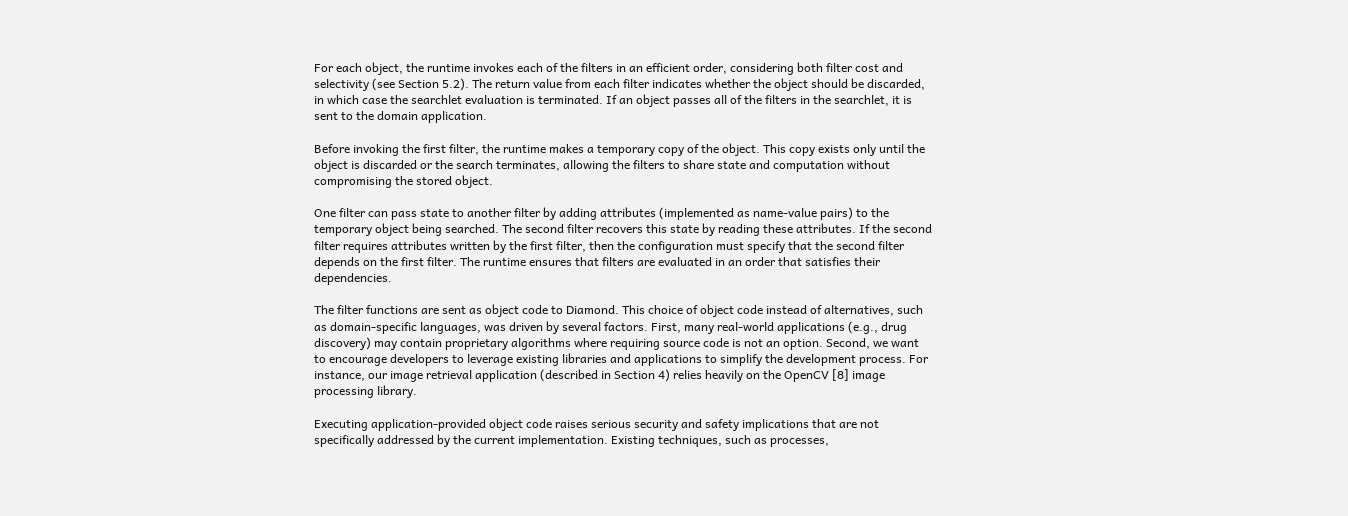For each object, the runtime invokes each of the filters in an efficient order, considering both filter cost and selectivity (see Section 5.2). The return value from each filter indicates whether the object should be discarded, in which case the searchlet evaluation is terminated. If an object passes all of the filters in the searchlet, it is sent to the domain application.

Before invoking the first filter, the runtime makes a temporary copy of the object. This copy exists only until the object is discarded or the search terminates, allowing the filters to share state and computation without compromising the stored object.

One filter can pass state to another filter by adding attributes (implemented as name-value pairs) to the temporary object being searched. The second filter recovers this state by reading these attributes. If the second filter requires attributes written by the first filter, then the configuration must specify that the second filter depends on the first filter. The runtime ensures that filters are evaluated in an order that satisfies their dependencies.

The filter functions are sent as object code to Diamond. This choice of object code instead of alternatives, such as domain-specific languages, was driven by several factors. First, many real-world applications (e.g., drug discovery) may contain proprietary algorithms where requiring source code is not an option. Second, we want to encourage developers to leverage existing libraries and applications to simplify the development process. For instance, our image retrieval application (described in Section 4) relies heavily on the OpenCV [8] image processing library.

Executing application-provided object code raises serious security and safety implications that are not specifically addressed by the current implementation. Existing techniques, such as processes,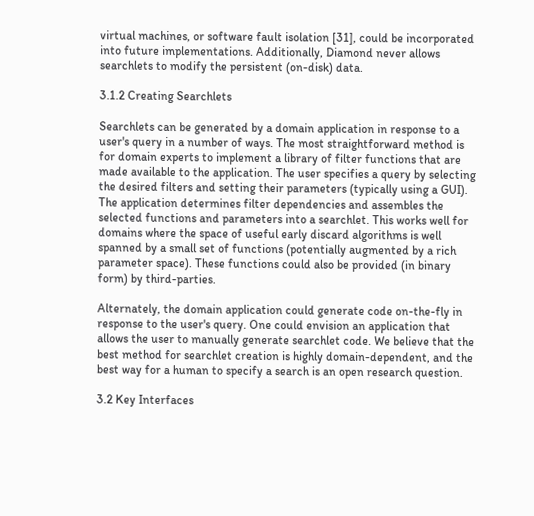virtual machines, or software fault isolation [31], could be incorporated into future implementations. Additionally, Diamond never allows searchlets to modify the persistent (on-disk) data.

3.1.2 Creating Searchlets

Searchlets can be generated by a domain application in response to a user's query in a number of ways. The most straightforward method is for domain experts to implement a library of filter functions that are made available to the application. The user specifies a query by selecting the desired filters and setting their parameters (typically using a GUI). The application determines filter dependencies and assembles the selected functions and parameters into a searchlet. This works well for domains where the space of useful early discard algorithms is well spanned by a small set of functions (potentially augmented by a rich parameter space). These functions could also be provided (in binary form) by third-parties.

Alternately, the domain application could generate code on-the-fly in response to the user's query. One could envision an application that allows the user to manually generate searchlet code. We believe that the best method for searchlet creation is highly domain-dependent, and the best way for a human to specify a search is an open research question.

3.2 Key Interfaces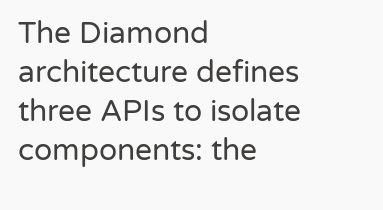The Diamond architecture defines three APIs to isolate components: the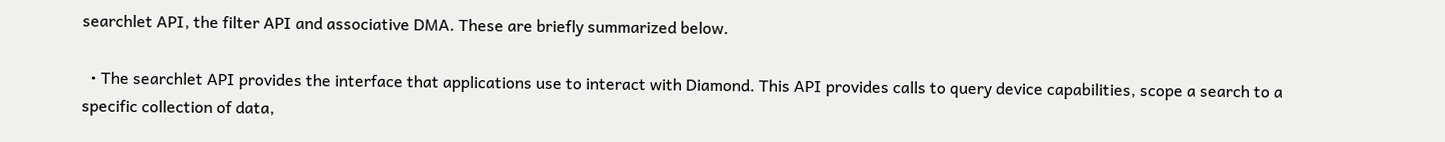searchlet API, the filter API and associative DMA. These are briefly summarized below.

  • The searchlet API provides the interface that applications use to interact with Diamond. This API provides calls to query device capabilities, scope a search to a specific collection of data,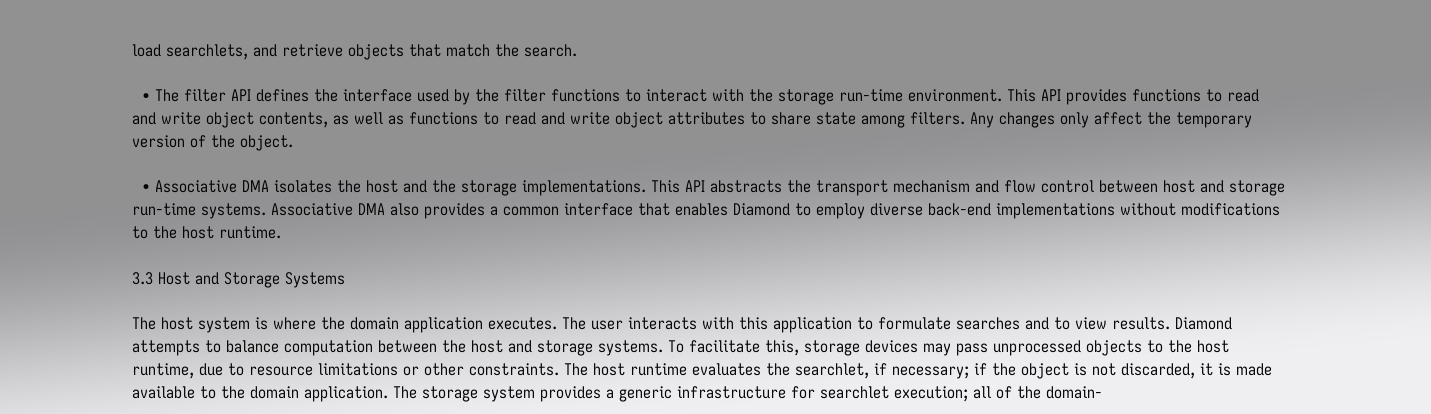load searchlets, and retrieve objects that match the search.

  • The filter API defines the interface used by the filter functions to interact with the storage run-time environment. This API provides functions to read and write object contents, as well as functions to read and write object attributes to share state among filters. Any changes only affect the temporary version of the object.

  • Associative DMA isolates the host and the storage implementations. This API abstracts the transport mechanism and flow control between host and storage run-time systems. Associative DMA also provides a common interface that enables Diamond to employ diverse back-end implementations without modifications to the host runtime.

3.3 Host and Storage Systems

The host system is where the domain application executes. The user interacts with this application to formulate searches and to view results. Diamond attempts to balance computation between the host and storage systems. To facilitate this, storage devices may pass unprocessed objects to the host runtime, due to resource limitations or other constraints. The host runtime evaluates the searchlet, if necessary; if the object is not discarded, it is made available to the domain application. The storage system provides a generic infrastructure for searchlet execution; all of the domain-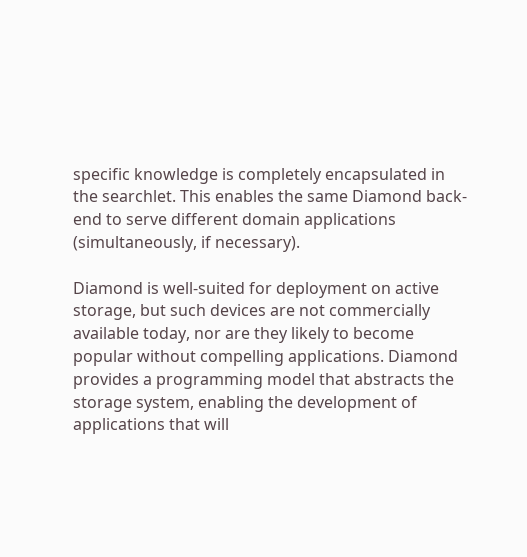specific knowledge is completely encapsulated in the searchlet. This enables the same Diamond back-end to serve different domain applications (simultaneously, if necessary).

Diamond is well-suited for deployment on active storage, but such devices are not commercially available today, nor are they likely to become popular without compelling applications. Diamond provides a programming model that abstracts the storage system, enabling the development of applications that will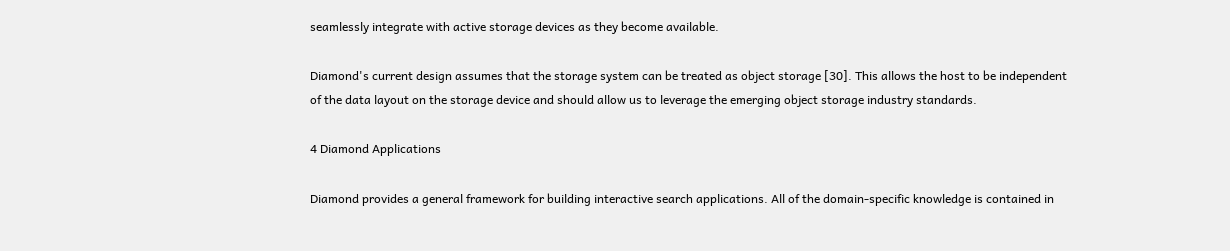seamlessly integrate with active storage devices as they become available.

Diamond's current design assumes that the storage system can be treated as object storage [30]. This allows the host to be independent of the data layout on the storage device and should allow us to leverage the emerging object storage industry standards.

4 Diamond Applications

Diamond provides a general framework for building interactive search applications. All of the domain-specific knowledge is contained in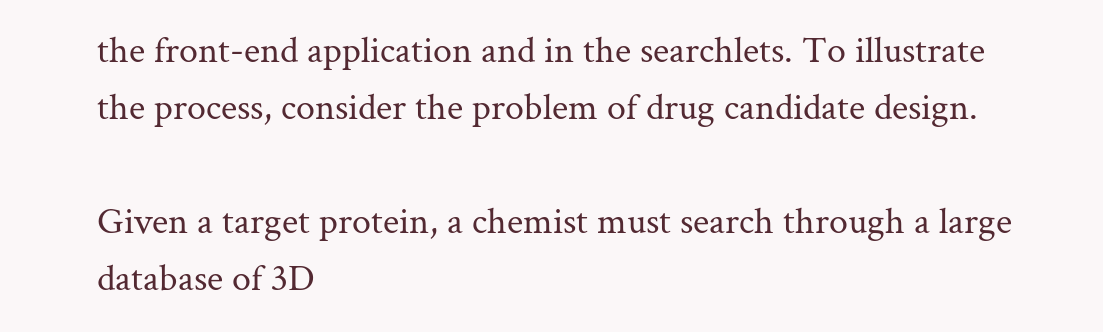the front-end application and in the searchlets. To illustrate the process, consider the problem of drug candidate design.

Given a target protein, a chemist must search through a large database of 3D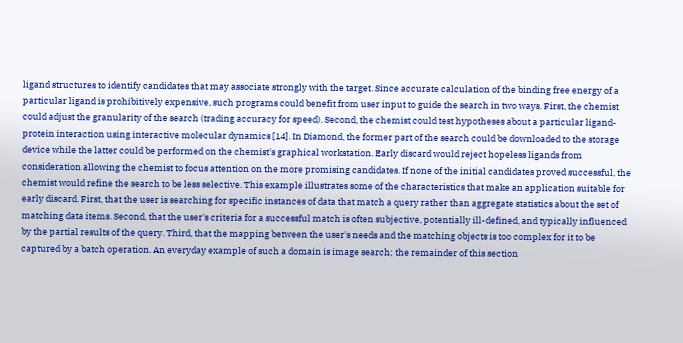ligand structures to identify candidates that may associate strongly with the target. Since accurate calculation of the binding free energy of a particular ligand is prohibitively expensive, such programs could benefit from user input to guide the search in two ways. First, the chemist could adjust the granularity of the search (trading accuracy for speed). Second, the chemist could test hypotheses about a particular ligand-protein interaction using interactive molecular dynamics [14]. In Diamond, the former part of the search could be downloaded to the storage device while the latter could be performed on the chemist's graphical workstation. Early discard would reject hopeless ligands from consideration allowing the chemist to focus attention on the more promising candidates. If none of the initial candidates proved successful, the chemist would refine the search to be less selective. This example illustrates some of the characteristics that make an application suitable for early discard. First, that the user is searching for specific instances of data that match a query rather than aggregate statistics about the set of matching data items. Second, that the user's criteria for a successful match is often subjective, potentially ill-defined, and typically influenced by the partial results of the query. Third, that the mapping between the user's needs and the matching objects is too complex for it to be captured by a batch operation. An everyday example of such a domain is image search; the remainder of this section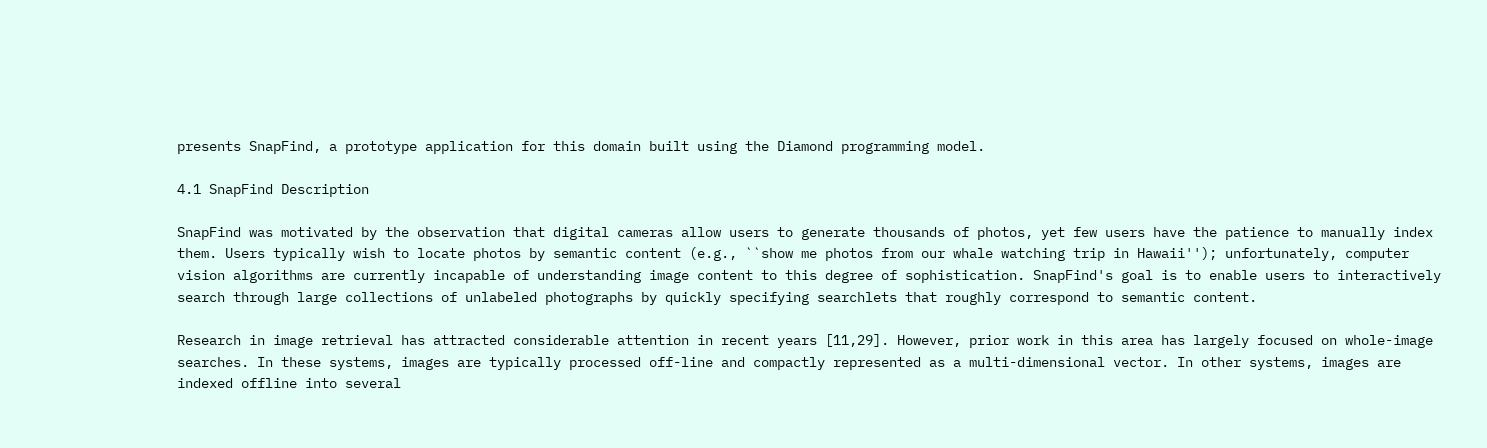presents SnapFind, a prototype application for this domain built using the Diamond programming model.

4.1 SnapFind Description

SnapFind was motivated by the observation that digital cameras allow users to generate thousands of photos, yet few users have the patience to manually index them. Users typically wish to locate photos by semantic content (e.g., ``show me photos from our whale watching trip in Hawaii''); unfortunately, computer vision algorithms are currently incapable of understanding image content to this degree of sophistication. SnapFind's goal is to enable users to interactively search through large collections of unlabeled photographs by quickly specifying searchlets that roughly correspond to semantic content.

Research in image retrieval has attracted considerable attention in recent years [11,29]. However, prior work in this area has largely focused on whole-image searches. In these systems, images are typically processed off-line and compactly represented as a multi-dimensional vector. In other systems, images are indexed offline into several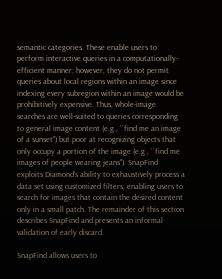semantic categories. These enable users to perform interactive queries in a computationally-efficient manner; however, they do not permit queries about local regions within an image since indexing every subregion within an image would be prohibitively expensive. Thus, whole-image searches are well-suited to queries corresponding to general image content (e.g., ``find me an image of a sunset'') but poor at recognizing objects that only occupy a portion of the image (e.g., ``find me images of people wearing jeans''). SnapFind exploits Diamond's ability to exhaustively process a data set using customized filters, enabling users to search for images that contain the desired content only in a small patch. The remainder of this section describes SnapFind and presents an informal validation of early discard.

SnapFind allows users to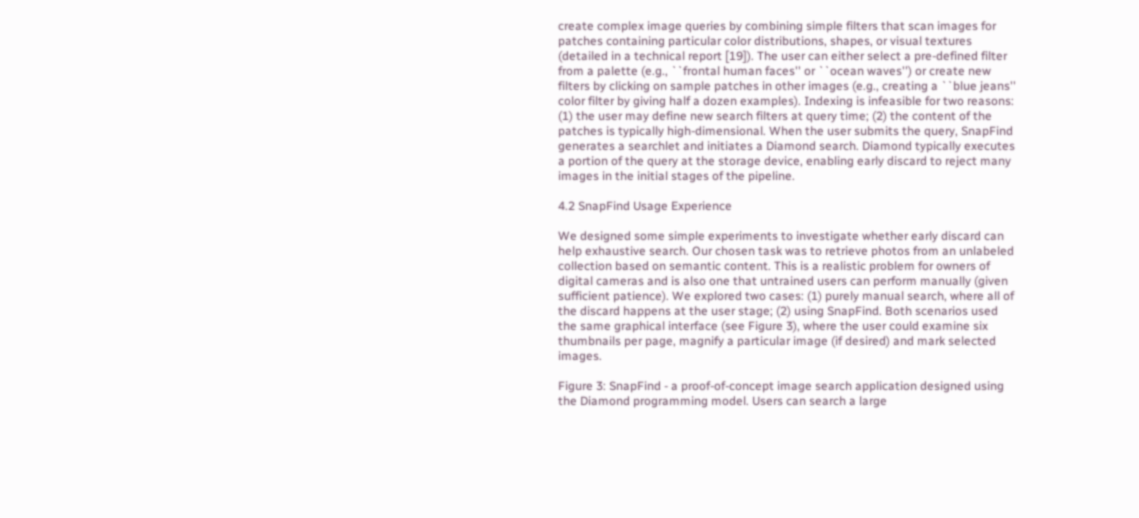create complex image queries by combining simple filters that scan images for patches containing particular color distributions, shapes, or visual textures (detailed in a technical report [19]). The user can either select a pre-defined filter from a palette (e.g., ``frontal human faces'' or ``ocean waves'') or create new filters by clicking on sample patches in other images (e.g., creating a ``blue jeans'' color filter by giving half a dozen examples). Indexing is infeasible for two reasons: (1) the user may define new search filters at query time; (2) the content of the patches is typically high-dimensional. When the user submits the query, SnapFind generates a searchlet and initiates a Diamond search. Diamond typically executes a portion of the query at the storage device, enabling early discard to reject many images in the initial stages of the pipeline.

4.2 SnapFind Usage Experience

We designed some simple experiments to investigate whether early discard can help exhaustive search. Our chosen task was to retrieve photos from an unlabeled collection based on semantic content. This is a realistic problem for owners of digital cameras and is also one that untrained users can perform manually (given sufficient patience). We explored two cases: (1) purely manual search, where all of the discard happens at the user stage; (2) using SnapFind. Both scenarios used the same graphical interface (see Figure 3), where the user could examine six thumbnails per page, magnify a particular image (if desired) and mark selected images.

Figure 3: SnapFind - a proof-of-concept image search application designed using the Diamond programming model. Users can search a large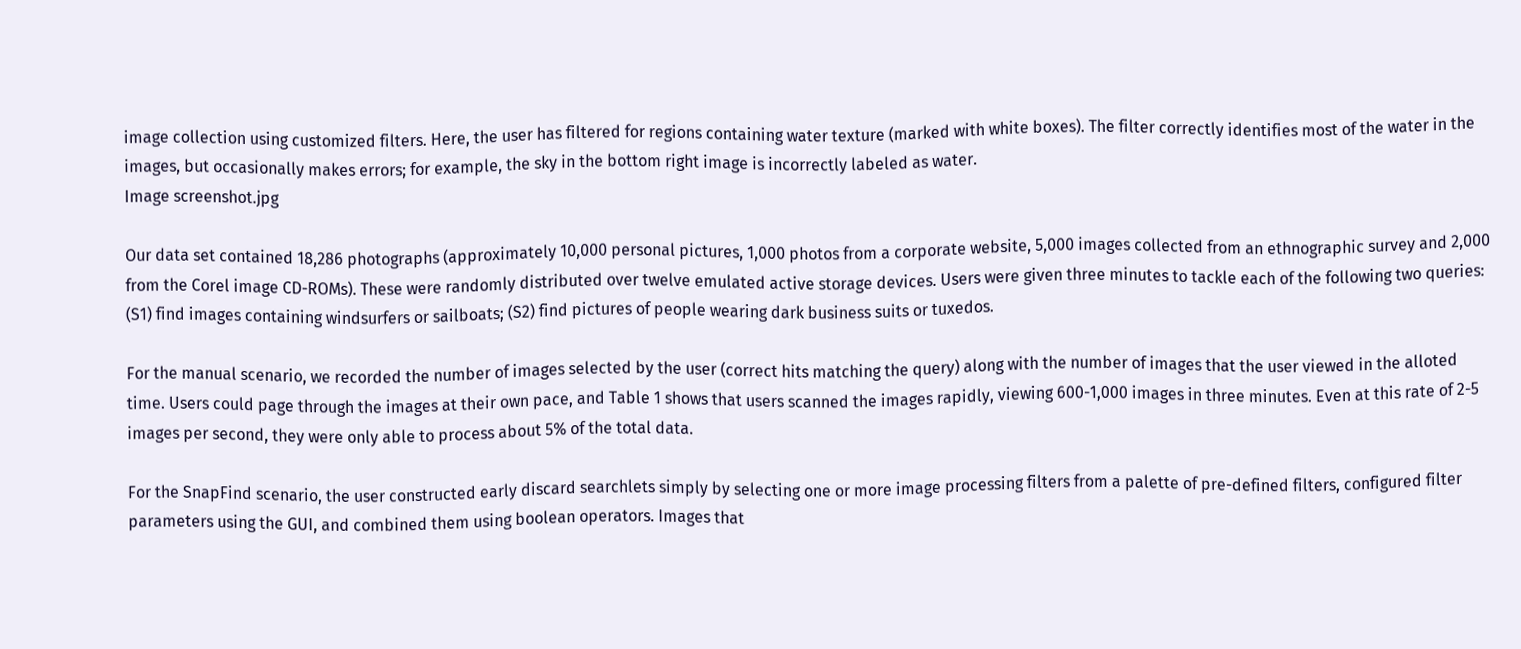image collection using customized filters. Here, the user has filtered for regions containing water texture (marked with white boxes). The filter correctly identifies most of the water in the images, but occasionally makes errors; for example, the sky in the bottom right image is incorrectly labeled as water.
Image screenshot.jpg

Our data set contained 18,286 photographs (approximately 10,000 personal pictures, 1,000 photos from a corporate website, 5,000 images collected from an ethnographic survey and 2,000 from the Corel image CD-ROMs). These were randomly distributed over twelve emulated active storage devices. Users were given three minutes to tackle each of the following two queries: (S1) find images containing windsurfers or sailboats; (S2) find pictures of people wearing dark business suits or tuxedos.

For the manual scenario, we recorded the number of images selected by the user (correct hits matching the query) along with the number of images that the user viewed in the alloted time. Users could page through the images at their own pace, and Table 1 shows that users scanned the images rapidly, viewing 600-1,000 images in three minutes. Even at this rate of 2-5 images per second, they were only able to process about 5% of the total data.

For the SnapFind scenario, the user constructed early discard searchlets simply by selecting one or more image processing filters from a palette of pre-defined filters, configured filter parameters using the GUI, and combined them using boolean operators. Images that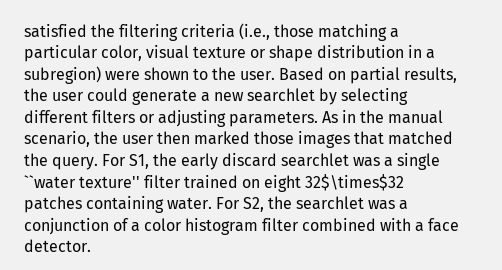satisfied the filtering criteria (i.e., those matching a particular color, visual texture or shape distribution in a subregion) were shown to the user. Based on partial results, the user could generate a new searchlet by selecting different filters or adjusting parameters. As in the manual scenario, the user then marked those images that matched the query. For S1, the early discard searchlet was a single ``water texture'' filter trained on eight 32$\times$32 patches containing water. For S2, the searchlet was a conjunction of a color histogram filter combined with a face detector.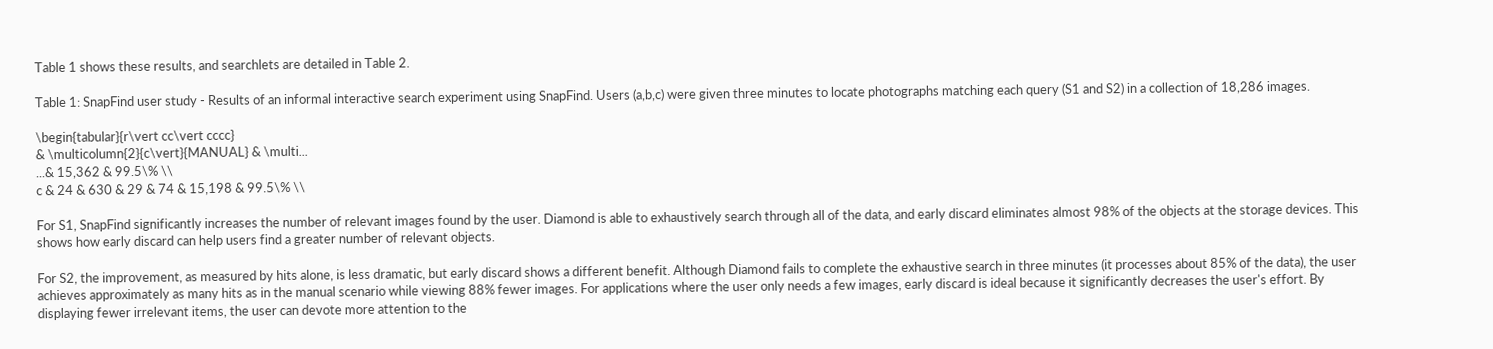Table 1 shows these results, and searchlets are detailed in Table 2.

Table 1: SnapFind user study - Results of an informal interactive search experiment using SnapFind. Users (a,b,c) were given three minutes to locate photographs matching each query (S1 and S2) in a collection of 18,286 images.

\begin{tabular}{r\vert cc\vert cccc}
& \multicolumn{2}{c\vert}{MANUAL} & \multi...
...& 15,362 & 99.5\% \\
c & 24 & 630 & 29 & 74 & 15,198 & 99.5\% \\

For S1, SnapFind significantly increases the number of relevant images found by the user. Diamond is able to exhaustively search through all of the data, and early discard eliminates almost 98% of the objects at the storage devices. This shows how early discard can help users find a greater number of relevant objects.

For S2, the improvement, as measured by hits alone, is less dramatic, but early discard shows a different benefit. Although Diamond fails to complete the exhaustive search in three minutes (it processes about 85% of the data), the user achieves approximately as many hits as in the manual scenario while viewing 88% fewer images. For applications where the user only needs a few images, early discard is ideal because it significantly decreases the user's effort. By displaying fewer irrelevant items, the user can devote more attention to the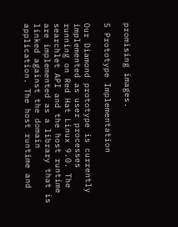promising images.

5 Prototype Implementation

Our Diamond prototype is currently implemented as user processes running on Red Hat Linux 9.0. The searchlet API and the host runtime are implemented as a library that is linked against the domain application. The host runtime and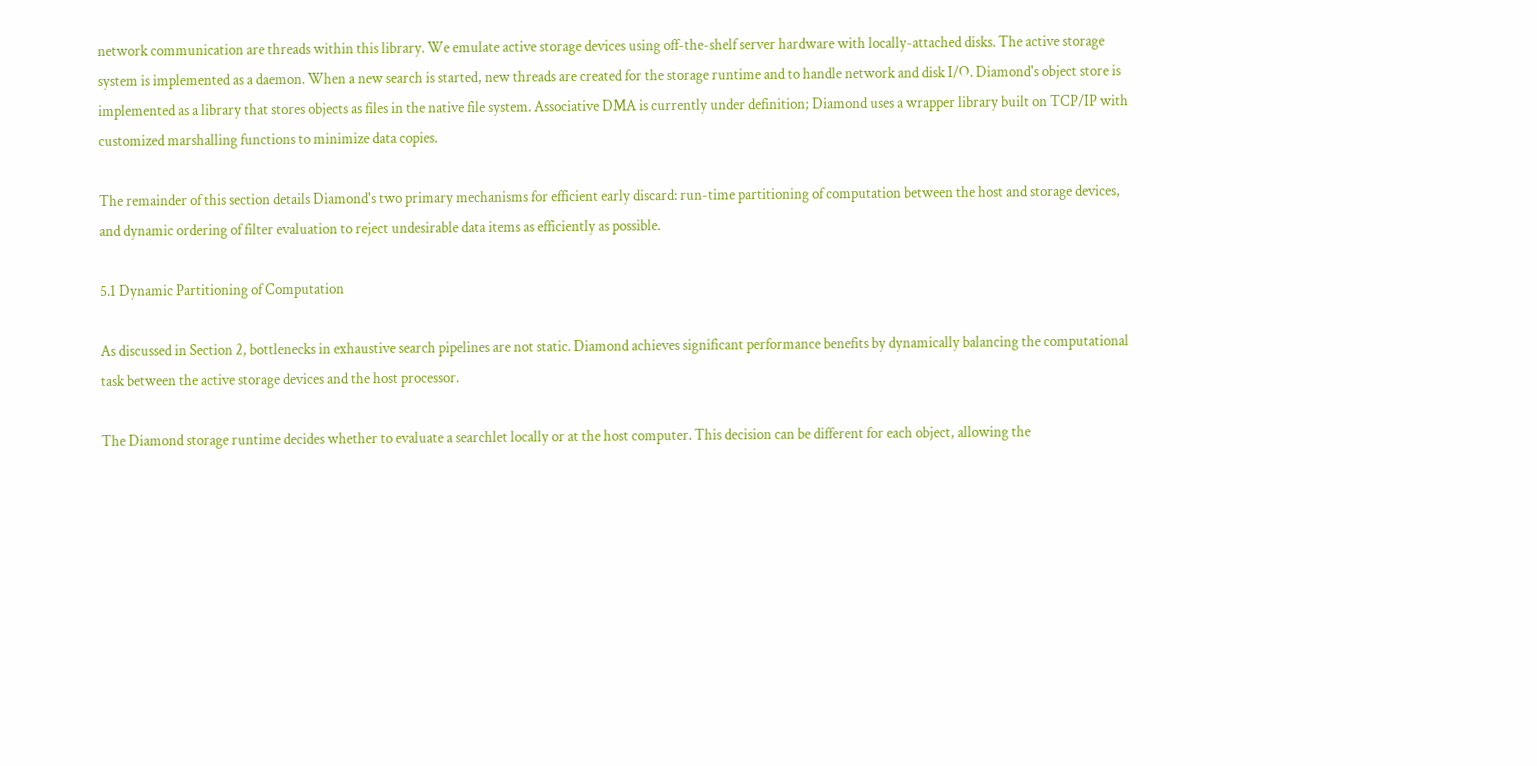network communication are threads within this library. We emulate active storage devices using off-the-shelf server hardware with locally-attached disks. The active storage system is implemented as a daemon. When a new search is started, new threads are created for the storage runtime and to handle network and disk I/O. Diamond's object store is implemented as a library that stores objects as files in the native file system. Associative DMA is currently under definition; Diamond uses a wrapper library built on TCP/IP with customized marshalling functions to minimize data copies.

The remainder of this section details Diamond's two primary mechanisms for efficient early discard: run-time partitioning of computation between the host and storage devices, and dynamic ordering of filter evaluation to reject undesirable data items as efficiently as possible.

5.1 Dynamic Partitioning of Computation

As discussed in Section 2, bottlenecks in exhaustive search pipelines are not static. Diamond achieves significant performance benefits by dynamically balancing the computational task between the active storage devices and the host processor.

The Diamond storage runtime decides whether to evaluate a searchlet locally or at the host computer. This decision can be different for each object, allowing the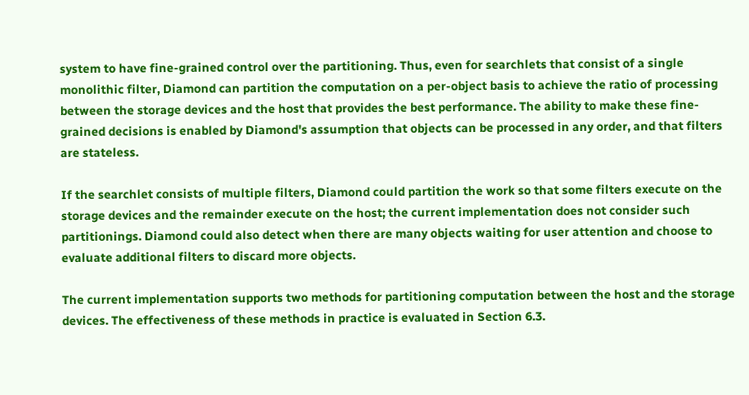system to have fine-grained control over the partitioning. Thus, even for searchlets that consist of a single monolithic filter, Diamond can partition the computation on a per-object basis to achieve the ratio of processing between the storage devices and the host that provides the best performance. The ability to make these fine-grained decisions is enabled by Diamond's assumption that objects can be processed in any order, and that filters are stateless.

If the searchlet consists of multiple filters, Diamond could partition the work so that some filters execute on the storage devices and the remainder execute on the host; the current implementation does not consider such partitionings. Diamond could also detect when there are many objects waiting for user attention and choose to evaluate additional filters to discard more objects.

The current implementation supports two methods for partitioning computation between the host and the storage devices. The effectiveness of these methods in practice is evaluated in Section 6.3.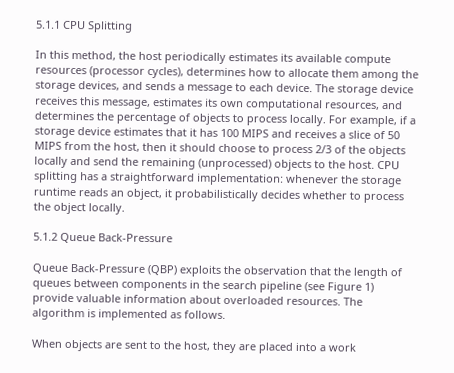5.1.1 CPU Splitting

In this method, the host periodically estimates its available compute resources (processor cycles), determines how to allocate them among the storage devices, and sends a message to each device. The storage device receives this message, estimates its own computational resources, and determines the percentage of objects to process locally. For example, if a storage device estimates that it has 100 MIPS and receives a slice of 50 MIPS from the host, then it should choose to process 2/3 of the objects locally and send the remaining (unprocessed) objects to the host. CPU splitting has a straightforward implementation: whenever the storage runtime reads an object, it probabilistically decides whether to process the object locally.

5.1.2 Queue Back-Pressure

Queue Back-Pressure (QBP) exploits the observation that the length of queues between components in the search pipeline (see Figure 1) provide valuable information about overloaded resources. The algorithm is implemented as follows.

When objects are sent to the host, they are placed into a work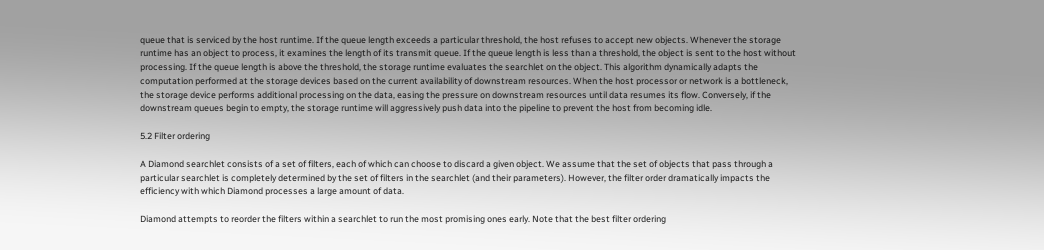queue that is serviced by the host runtime. If the queue length exceeds a particular threshold, the host refuses to accept new objects. Whenever the storage runtime has an object to process, it examines the length of its transmit queue. If the queue length is less than a threshold, the object is sent to the host without processing. If the queue length is above the threshold, the storage runtime evaluates the searchlet on the object. This algorithm dynamically adapts the computation performed at the storage devices based on the current availability of downstream resources. When the host processor or network is a bottleneck, the storage device performs additional processing on the data, easing the pressure on downstream resources until data resumes its flow. Conversely, if the downstream queues begin to empty, the storage runtime will aggressively push data into the pipeline to prevent the host from becoming idle.

5.2 Filter ordering

A Diamond searchlet consists of a set of filters, each of which can choose to discard a given object. We assume that the set of objects that pass through a particular searchlet is completely determined by the set of filters in the searchlet (and their parameters). However, the filter order dramatically impacts the efficiency with which Diamond processes a large amount of data.

Diamond attempts to reorder the filters within a searchlet to run the most promising ones early. Note that the best filter ordering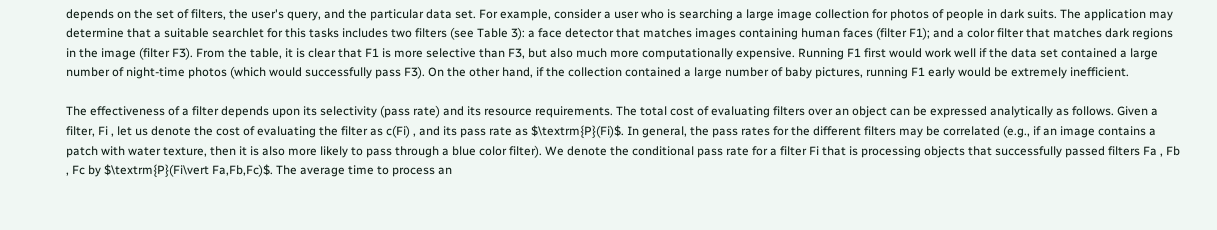depends on the set of filters, the user's query, and the particular data set. For example, consider a user who is searching a large image collection for photos of people in dark suits. The application may determine that a suitable searchlet for this tasks includes two filters (see Table 3): a face detector that matches images containing human faces (filter F1); and a color filter that matches dark regions in the image (filter F3). From the table, it is clear that F1 is more selective than F3, but also much more computationally expensive. Running F1 first would work well if the data set contained a large number of night-time photos (which would successfully pass F3). On the other hand, if the collection contained a large number of baby pictures, running F1 early would be extremely inefficient.

The effectiveness of a filter depends upon its selectivity (pass rate) and its resource requirements. The total cost of evaluating filters over an object can be expressed analytically as follows. Given a filter, Fi , let us denote the cost of evaluating the filter as c(Fi) , and its pass rate as $\textrm{P}(Fi)$. In general, the pass rates for the different filters may be correlated (e.g., if an image contains a patch with water texture, then it is also more likely to pass through a blue color filter). We denote the conditional pass rate for a filter Fi that is processing objects that successfully passed filters Fa , Fb , Fc by $\textrm{P}(Fi\vert Fa,Fb,Fc)$. The average time to process an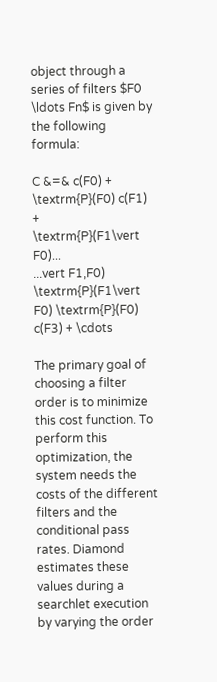object through a series of filters $F0 \ldots Fn$ is given by the following formula:

C &=& c(F0) + \textrm{P}(F0) c(F1) +
\textrm{P}(F1\vert F0)...
...vert F1,F0) \textrm{P}(F1\vert F0) \textrm{P}(F0) c(F3) + \cdots

The primary goal of choosing a filter order is to minimize this cost function. To perform this optimization, the system needs the costs of the different filters and the conditional pass rates. Diamond estimates these values during a searchlet execution by varying the order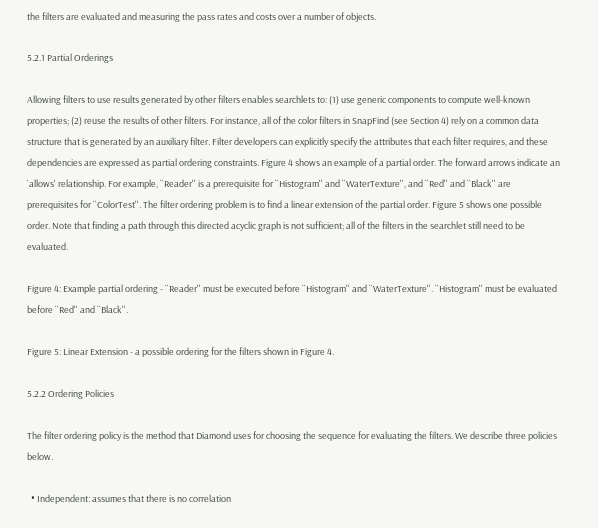the filters are evaluated and measuring the pass rates and costs over a number of objects.

5.2.1 Partial Orderings

Allowing filters to use results generated by other filters enables searchlets to: (1) use generic components to compute well-known properties; (2) reuse the results of other filters. For instance, all of the color filters in SnapFind (see Section 4) rely on a common data structure that is generated by an auxiliary filter. Filter developers can explicitly specify the attributes that each filter requires, and these dependencies are expressed as partial ordering constraints. Figure 4 shows an example of a partial order. The forward arrows indicate an `allows' relationship. For example, ``Reader'' is a prerequisite for ``Histogram'' and ``WaterTexture'', and ``Red'' and ``Black'' are prerequisites for ``ColorTest''. The filter ordering problem is to find a linear extension of the partial order. Figure 5 shows one possible order. Note that finding a path through this directed acyclic graph is not sufficient; all of the filters in the searchlet still need to be evaluated.

Figure 4: Example partial ordering - ``Reader'' must be executed before ``Histogram'' and ``WaterTexture''. ``Histogram'' must be evaluated before ``Red'' and ``Black''.

Figure 5: Linear Extension - a possible ordering for the filters shown in Figure 4.

5.2.2 Ordering Policies

The filter ordering policy is the method that Diamond uses for choosing the sequence for evaluating the filters. We describe three policies below.

  • Independent: assumes that there is no correlation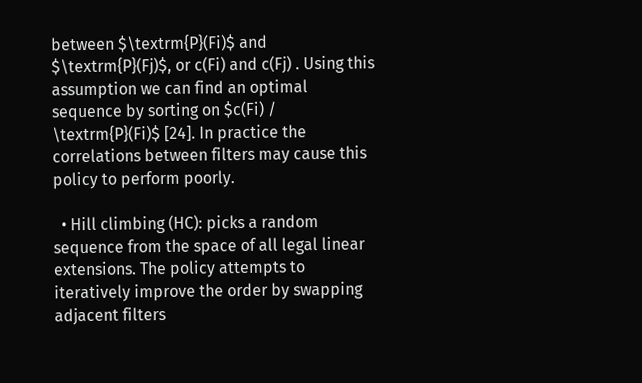between $\textrm{P}(Fi)$ and $\textrm{P}(Fj)$, or c(Fi) and c(Fj) . Using this assumption we can find an optimal sequence by sorting on $c(Fi) /
\textrm{P}(Fi)$ [24]. In practice the correlations between filters may cause this policy to perform poorly.

  • Hill climbing (HC): picks a random sequence from the space of all legal linear extensions. The policy attempts to iteratively improve the order by swapping adjacent filters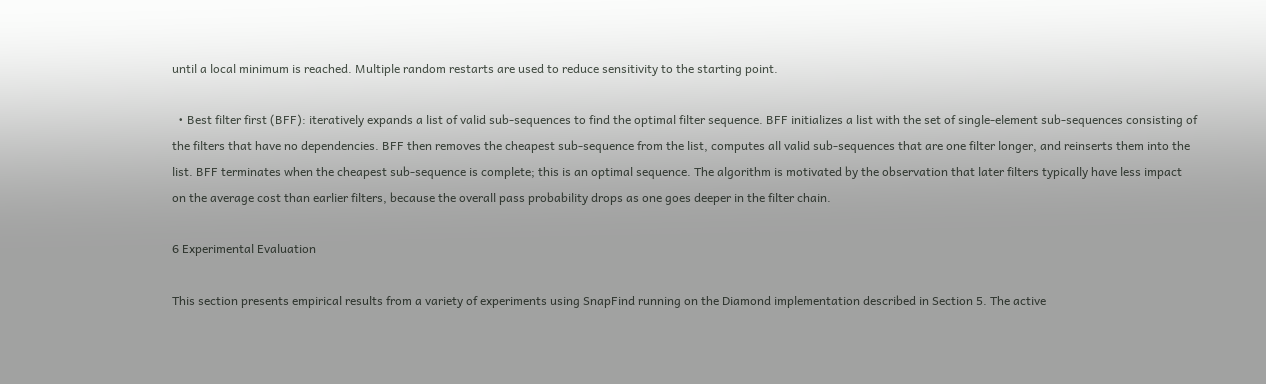until a local minimum is reached. Multiple random restarts are used to reduce sensitivity to the starting point.

  • Best filter first (BFF): iteratively expands a list of valid sub-sequences to find the optimal filter sequence. BFF initializes a list with the set of single-element sub-sequences consisting of the filters that have no dependencies. BFF then removes the cheapest sub-sequence from the list, computes all valid sub-sequences that are one filter longer, and reinserts them into the list. BFF terminates when the cheapest sub-sequence is complete; this is an optimal sequence. The algorithm is motivated by the observation that later filters typically have less impact on the average cost than earlier filters, because the overall pass probability drops as one goes deeper in the filter chain.

6 Experimental Evaluation

This section presents empirical results from a variety of experiments using SnapFind running on the Diamond implementation described in Section 5. The active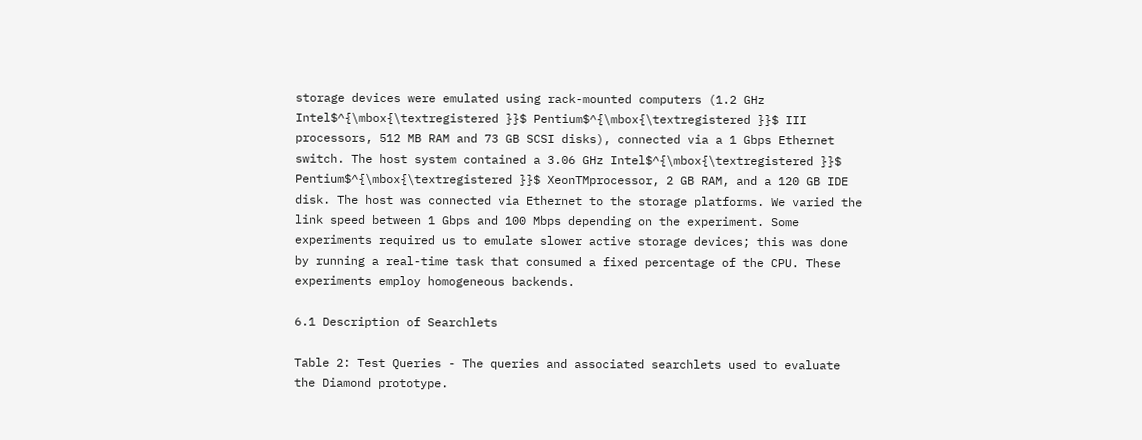storage devices were emulated using rack-mounted computers (1.2 GHz Intel$^{\mbox{\textregistered }}$ Pentium$^{\mbox{\textregistered }}$ III processors, 512 MB RAM and 73 GB SCSI disks), connected via a 1 Gbps Ethernet switch. The host system contained a 3.06 GHz Intel$^{\mbox{\textregistered }}$ Pentium$^{\mbox{\textregistered }}$ XeonTMprocessor, 2 GB RAM, and a 120 GB IDE disk. The host was connected via Ethernet to the storage platforms. We varied the link speed between 1 Gbps and 100 Mbps depending on the experiment. Some experiments required us to emulate slower active storage devices; this was done by running a real-time task that consumed a fixed percentage of the CPU. These experiments employ homogeneous backends.

6.1 Description of Searchlets

Table 2: Test Queries - The queries and associated searchlets used to evaluate the Diamond prototype.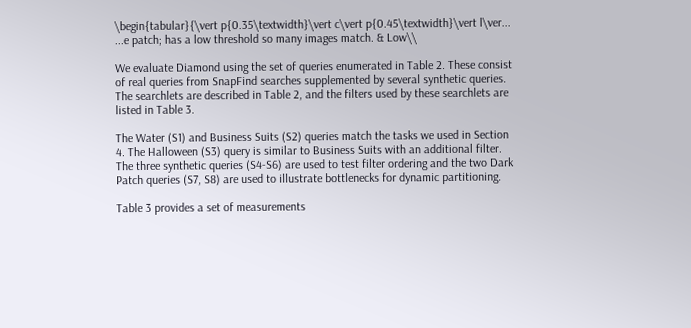\begin{tabular}{\vert p{0.35\textwidth}\vert c\vert p{0.45\textwidth}\vert l\ver...
...e patch; has a low threshold so many images match. & Low\\

We evaluate Diamond using the set of queries enumerated in Table 2. These consist of real queries from SnapFind searches supplemented by several synthetic queries. The searchlets are described in Table 2, and the filters used by these searchlets are listed in Table 3.

The Water (S1) and Business Suits (S2) queries match the tasks we used in Section 4. The Halloween (S3) query is similar to Business Suits with an additional filter. The three synthetic queries (S4-S6) are used to test filter ordering and the two Dark Patch queries (S7, S8) are used to illustrate bottlenecks for dynamic partitioning.

Table 3 provides a set of measurements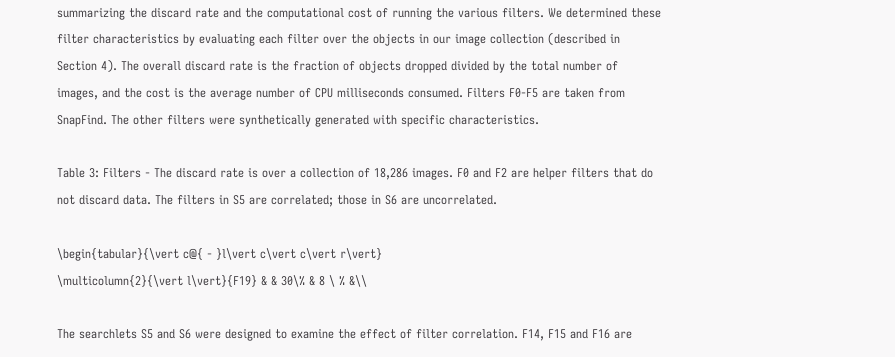summarizing the discard rate and the computational cost of running the various filters. We determined these filter characteristics by evaluating each filter over the objects in our image collection (described in Section 4). The overall discard rate is the fraction of objects dropped divided by the total number of images, and the cost is the average number of CPU milliseconds consumed. Filters F0-F5 are taken from SnapFind. The other filters were synthetically generated with specific characteristics.

Table 3: Filters - The discard rate is over a collection of 18,286 images. F0 and F2 are helper filters that do not discard data. The filters in S5 are correlated; those in S6 are uncorrelated.

\begin{tabular}{\vert c@{ - }l\vert c\vert c\vert r\vert}
\multicolumn{2}{\vert l\vert}{F19} & & 30\% & 8 \ % &\\

The searchlets S5 and S6 were designed to examine the effect of filter correlation. F14, F15 and F16 are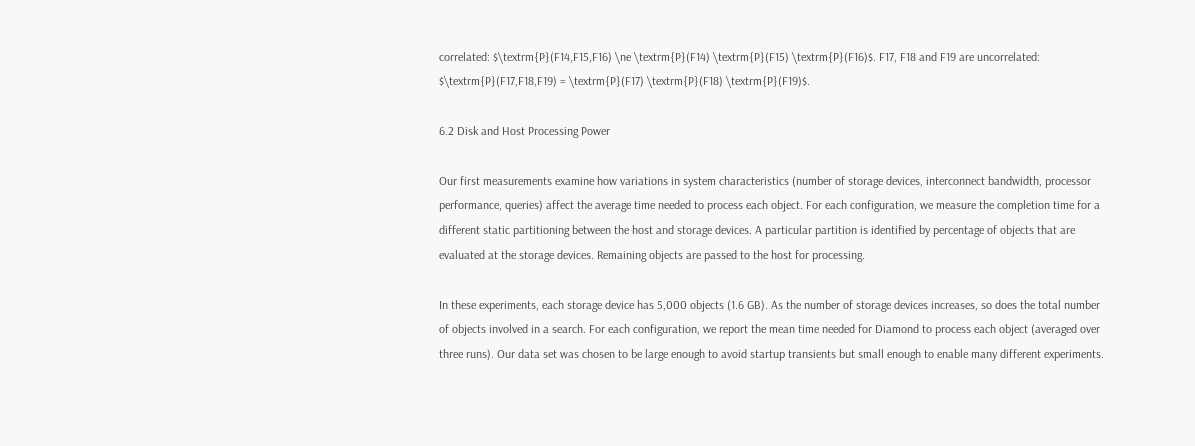correlated: $\textrm{P}(F14,F15,F16) \ne \textrm{P}(F14) \textrm{P}(F15) \textrm{P}(F16)$. F17, F18 and F19 are uncorrelated: $\textrm{P}(F17,F18,F19) = \textrm{P}(F17) \textrm{P}(F18) \textrm{P}(F19)$.

6.2 Disk and Host Processing Power

Our first measurements examine how variations in system characteristics (number of storage devices, interconnect bandwidth, processor performance, queries) affect the average time needed to process each object. For each configuration, we measure the completion time for a different static partitioning between the host and storage devices. A particular partition is identified by percentage of objects that are evaluated at the storage devices. Remaining objects are passed to the host for processing.

In these experiments, each storage device has 5,000 objects (1.6 GB). As the number of storage devices increases, so does the total number of objects involved in a search. For each configuration, we report the mean time needed for Diamond to process each object (averaged over three runs). Our data set was chosen to be large enough to avoid startup transients but small enough to enable many different experiments.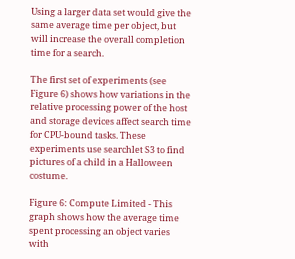Using a larger data set would give the same average time per object, but will increase the overall completion time for a search.

The first set of experiments (see Figure 6) shows how variations in the relative processing power of the host and storage devices affect search time for CPU-bound tasks. These experiments use searchlet S3 to find pictures of a child in a Halloween costume.

Figure 6: Compute Limited - This graph shows how the average time spent processing an object varies with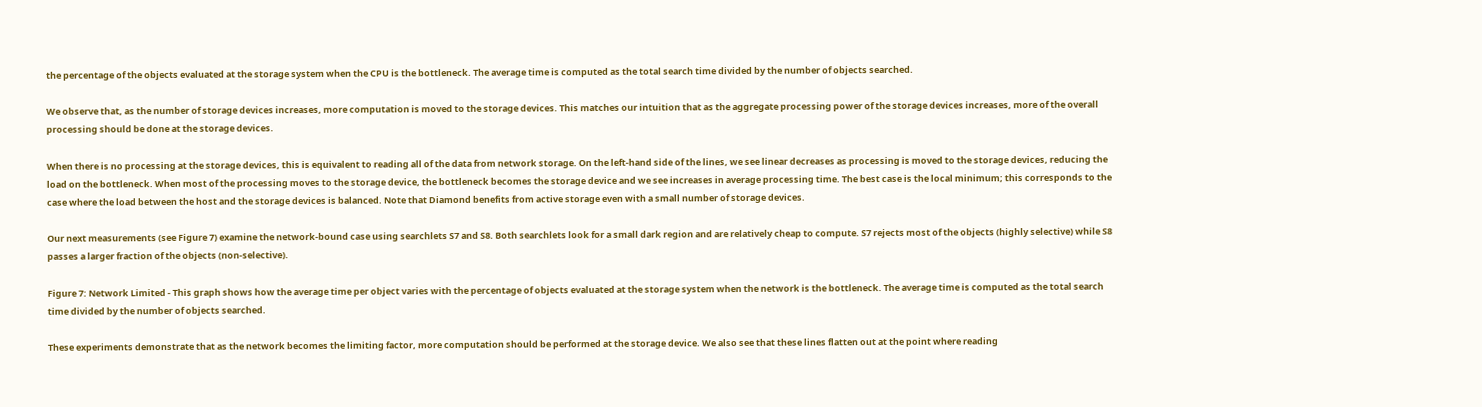the percentage of the objects evaluated at the storage system when the CPU is the bottleneck. The average time is computed as the total search time divided by the number of objects searched.

We observe that, as the number of storage devices increases, more computation is moved to the storage devices. This matches our intuition that as the aggregate processing power of the storage devices increases, more of the overall processing should be done at the storage devices.

When there is no processing at the storage devices, this is equivalent to reading all of the data from network storage. On the left-hand side of the lines, we see linear decreases as processing is moved to the storage devices, reducing the load on the bottleneck. When most of the processing moves to the storage device, the bottleneck becomes the storage device and we see increases in average processing time. The best case is the local minimum; this corresponds to the case where the load between the host and the storage devices is balanced. Note that Diamond benefits from active storage even with a small number of storage devices.

Our next measurements (see Figure 7) examine the network-bound case using searchlets S7 and S8. Both searchlets look for a small dark region and are relatively cheap to compute. S7 rejects most of the objects (highly selective) while S8 passes a larger fraction of the objects (non-selective).

Figure 7: Network Limited - This graph shows how the average time per object varies with the percentage of objects evaluated at the storage system when the network is the bottleneck. The average time is computed as the total search time divided by the number of objects searched.

These experiments demonstrate that as the network becomes the limiting factor, more computation should be performed at the storage device. We also see that these lines flatten out at the point where reading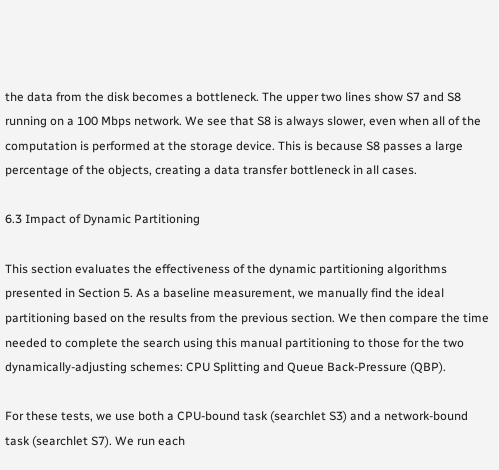the data from the disk becomes a bottleneck. The upper two lines show S7 and S8 running on a 100 Mbps network. We see that S8 is always slower, even when all of the computation is performed at the storage device. This is because S8 passes a large percentage of the objects, creating a data transfer bottleneck in all cases.

6.3 Impact of Dynamic Partitioning

This section evaluates the effectiveness of the dynamic partitioning algorithms presented in Section 5. As a baseline measurement, we manually find the ideal partitioning based on the results from the previous section. We then compare the time needed to complete the search using this manual partitioning to those for the two dynamically-adjusting schemes: CPU Splitting and Queue Back-Pressure (QBP).

For these tests, we use both a CPU-bound task (searchlet S3) and a network-bound task (searchlet S7). We run each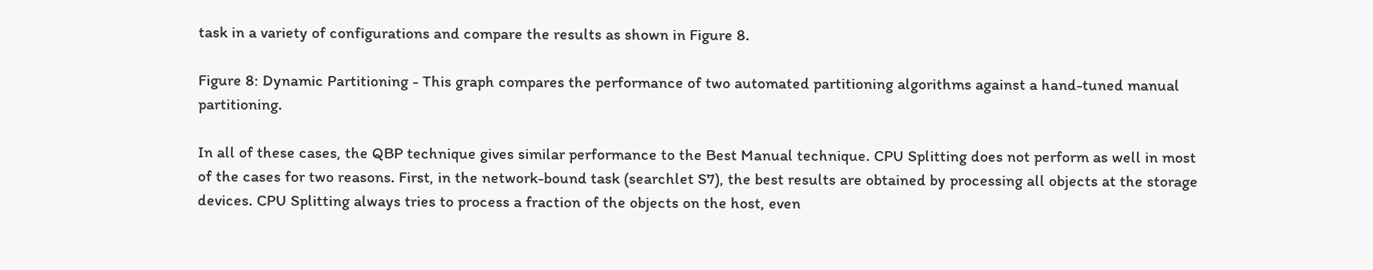task in a variety of configurations and compare the results as shown in Figure 8.

Figure 8: Dynamic Partitioning - This graph compares the performance of two automated partitioning algorithms against a hand-tuned manual partitioning.

In all of these cases, the QBP technique gives similar performance to the Best Manual technique. CPU Splitting does not perform as well in most of the cases for two reasons. First, in the network-bound task (searchlet S7), the best results are obtained by processing all objects at the storage devices. CPU Splitting always tries to process a fraction of the objects on the host, even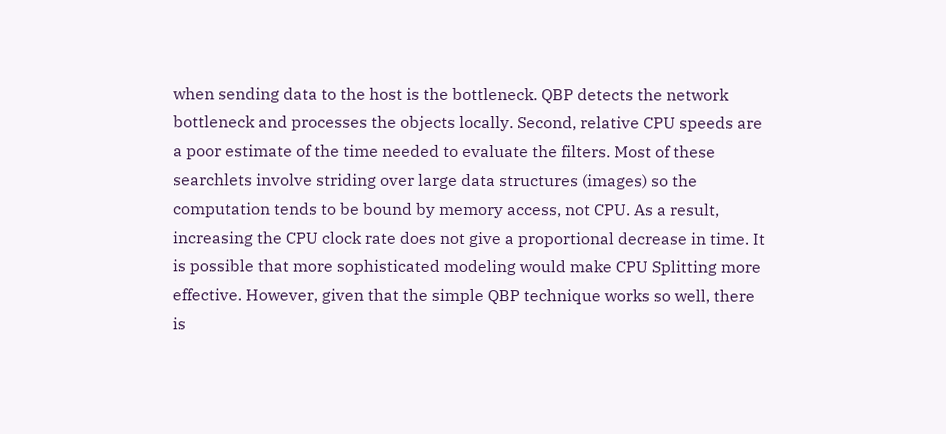when sending data to the host is the bottleneck. QBP detects the network bottleneck and processes the objects locally. Second, relative CPU speeds are a poor estimate of the time needed to evaluate the filters. Most of these searchlets involve striding over large data structures (images) so the computation tends to be bound by memory access, not CPU. As a result, increasing the CPU clock rate does not give a proportional decrease in time. It is possible that more sophisticated modeling would make CPU Splitting more effective. However, given that the simple QBP technique works so well, there is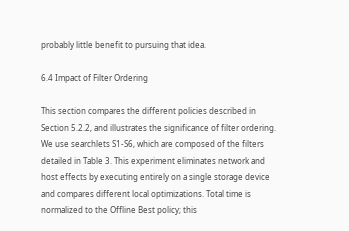probably little benefit to pursuing that idea.

6.4 Impact of Filter Ordering

This section compares the different policies described in Section 5.2.2, and illustrates the significance of filter ordering. We use searchlets S1-S6, which are composed of the filters detailed in Table 3. This experiment eliminates network and host effects by executing entirely on a single storage device and compares different local optimizations. Total time is normalized to the Offline Best policy; this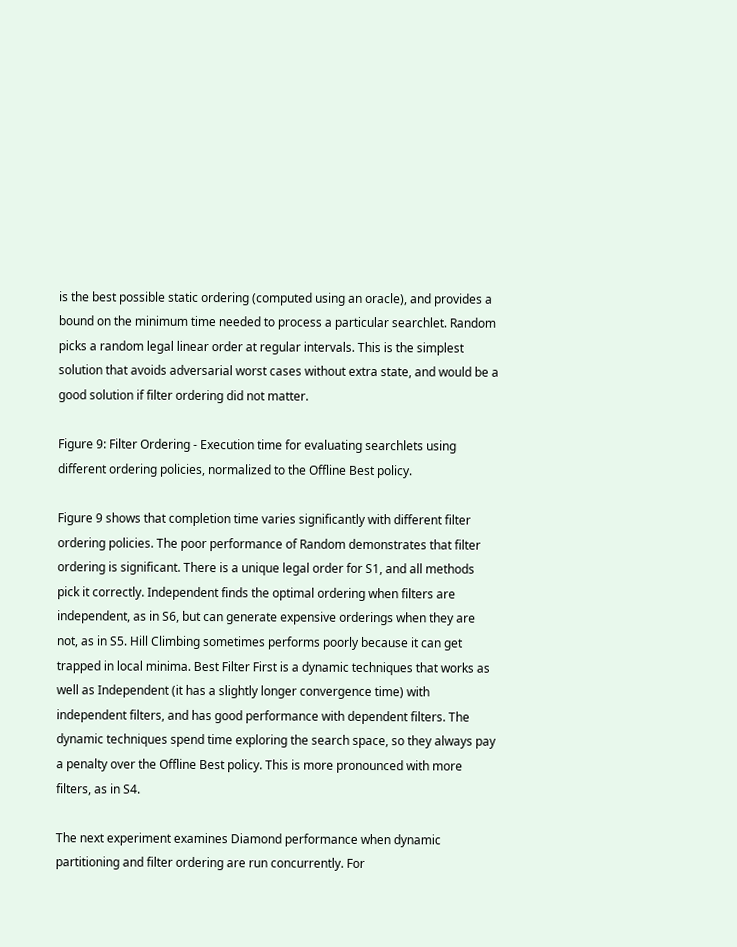is the best possible static ordering (computed using an oracle), and provides a bound on the minimum time needed to process a particular searchlet. Random picks a random legal linear order at regular intervals. This is the simplest solution that avoids adversarial worst cases without extra state, and would be a good solution if filter ordering did not matter.

Figure 9: Filter Ordering - Execution time for evaluating searchlets using different ordering policies, normalized to the Offline Best policy.

Figure 9 shows that completion time varies significantly with different filter ordering policies. The poor performance of Random demonstrates that filter ordering is significant. There is a unique legal order for S1, and all methods pick it correctly. Independent finds the optimal ordering when filters are independent, as in S6, but can generate expensive orderings when they are not, as in S5. Hill Climbing sometimes performs poorly because it can get trapped in local minima. Best Filter First is a dynamic techniques that works as well as Independent (it has a slightly longer convergence time) with independent filters, and has good performance with dependent filters. The dynamic techniques spend time exploring the search space, so they always pay a penalty over the Offline Best policy. This is more pronounced with more filters, as in S4.

The next experiment examines Diamond performance when dynamic partitioning and filter ordering are run concurrently. For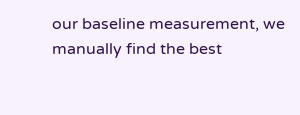our baseline measurement, we manually find the best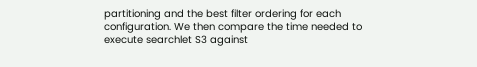partitioning and the best filter ordering for each configuration. We then compare the time needed to execute searchlet S3 against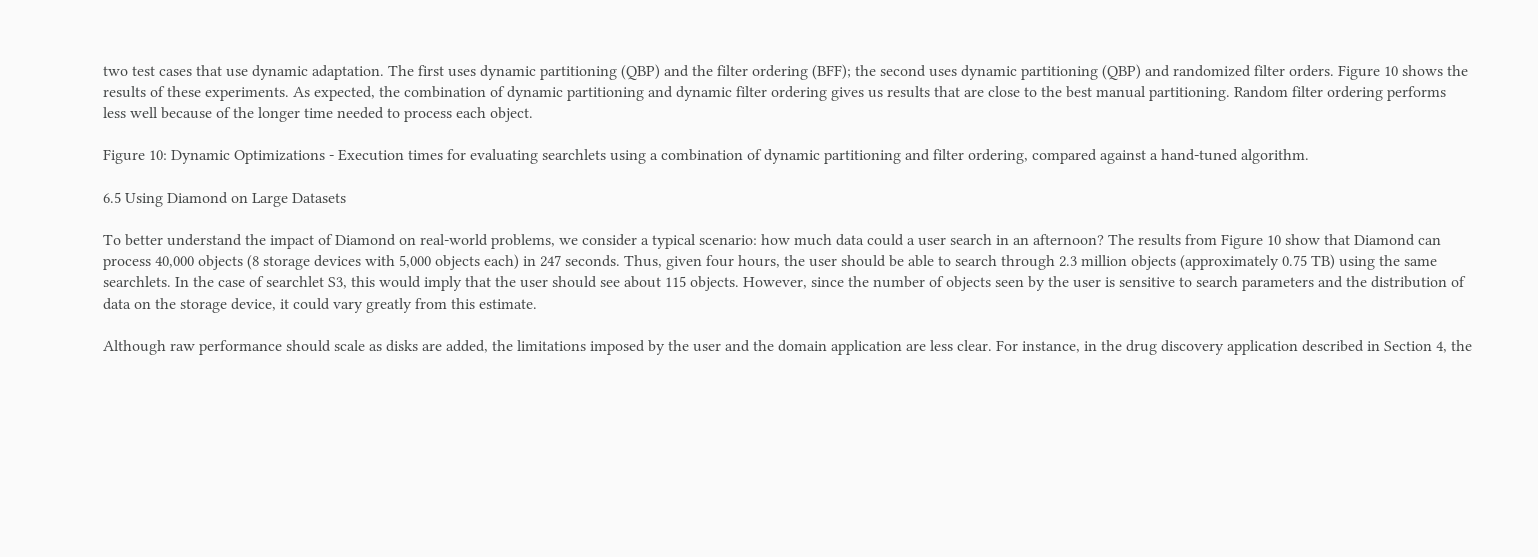two test cases that use dynamic adaptation. The first uses dynamic partitioning (QBP) and the filter ordering (BFF); the second uses dynamic partitioning (QBP) and randomized filter orders. Figure 10 shows the results of these experiments. As expected, the combination of dynamic partitioning and dynamic filter ordering gives us results that are close to the best manual partitioning. Random filter ordering performs less well because of the longer time needed to process each object.

Figure 10: Dynamic Optimizations - Execution times for evaluating searchlets using a combination of dynamic partitioning and filter ordering, compared against a hand-tuned algorithm.

6.5 Using Diamond on Large Datasets

To better understand the impact of Diamond on real-world problems, we consider a typical scenario: how much data could a user search in an afternoon? The results from Figure 10 show that Diamond can process 40,000 objects (8 storage devices with 5,000 objects each) in 247 seconds. Thus, given four hours, the user should be able to search through 2.3 million objects (approximately 0.75 TB) using the same searchlets. In the case of searchlet S3, this would imply that the user should see about 115 objects. However, since the number of objects seen by the user is sensitive to search parameters and the distribution of data on the storage device, it could vary greatly from this estimate.

Although raw performance should scale as disks are added, the limitations imposed by the user and the domain application are less clear. For instance, in the drug discovery application described in Section 4, the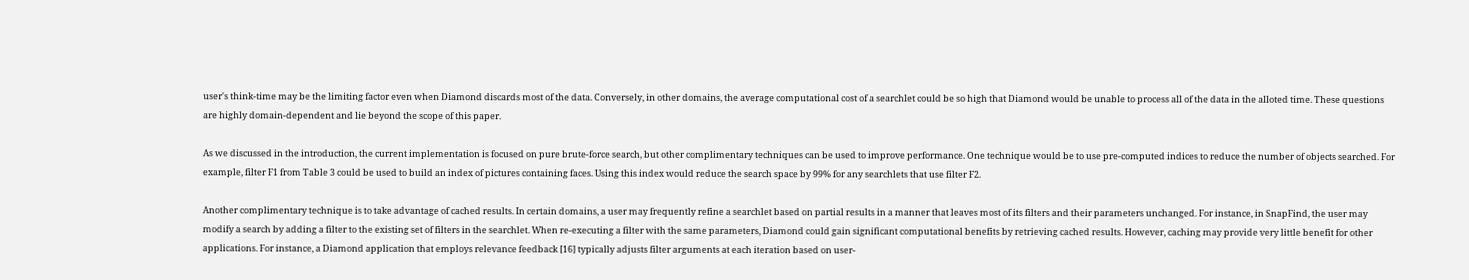user's think-time may be the limiting factor even when Diamond discards most of the data. Conversely, in other domains, the average computational cost of a searchlet could be so high that Diamond would be unable to process all of the data in the alloted time. These questions are highly domain-dependent and lie beyond the scope of this paper.

As we discussed in the introduction, the current implementation is focused on pure brute-force search, but other complimentary techniques can be used to improve performance. One technique would be to use pre-computed indices to reduce the number of objects searched. For example, filter F1 from Table 3 could be used to build an index of pictures containing faces. Using this index would reduce the search space by 99% for any searchlets that use filter F2.

Another complimentary technique is to take advantage of cached results. In certain domains, a user may frequently refine a searchlet based on partial results in a manner that leaves most of its filters and their parameters unchanged. For instance, in SnapFind, the user may modify a search by adding a filter to the existing set of filters in the searchlet. When re-executing a filter with the same parameters, Diamond could gain significant computational benefits by retrieving cached results. However, caching may provide very little benefit for other applications. For instance, a Diamond application that employs relevance feedback [16] typically adjusts filter arguments at each iteration based on user-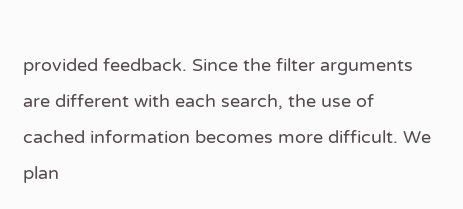provided feedback. Since the filter arguments are different with each search, the use of cached information becomes more difficult. We plan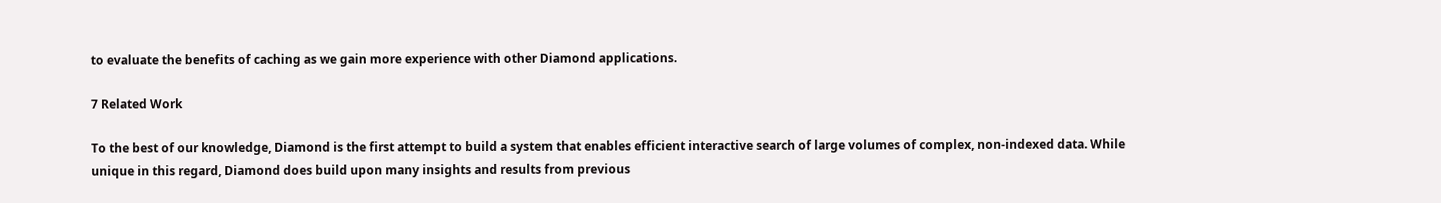to evaluate the benefits of caching as we gain more experience with other Diamond applications.

7 Related Work

To the best of our knowledge, Diamond is the first attempt to build a system that enables efficient interactive search of large volumes of complex, non-indexed data. While unique in this regard, Diamond does build upon many insights and results from previous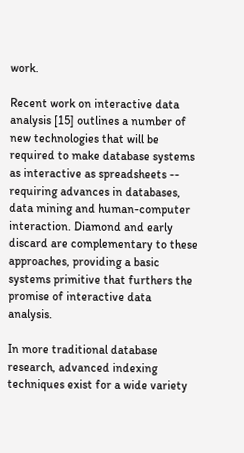work.

Recent work on interactive data analysis [15] outlines a number of new technologies that will be required to make database systems as interactive as spreadsheets -- requiring advances in databases, data mining and human-computer interaction. Diamond and early discard are complementary to these approaches, providing a basic systems primitive that furthers the promise of interactive data analysis.

In more traditional database research, advanced indexing techniques exist for a wide variety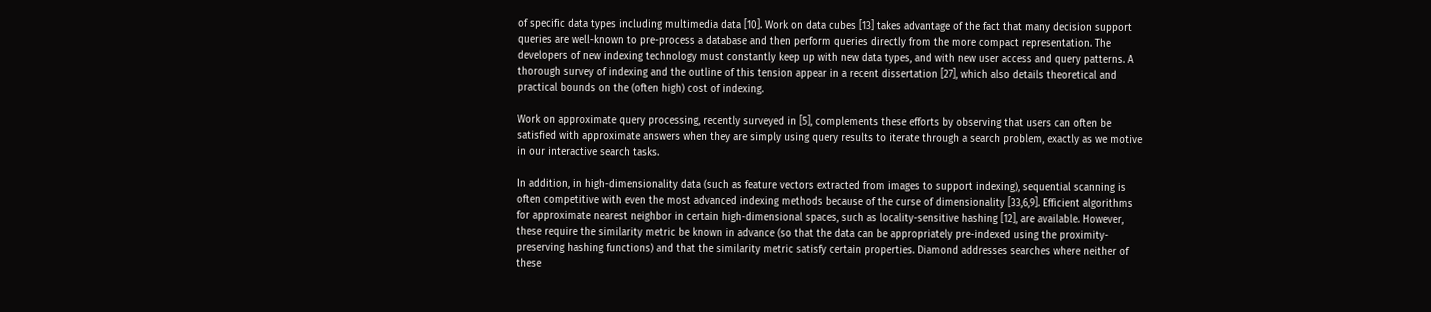of specific data types including multimedia data [10]. Work on data cubes [13] takes advantage of the fact that many decision support queries are well-known to pre-process a database and then perform queries directly from the more compact representation. The developers of new indexing technology must constantly keep up with new data types, and with new user access and query patterns. A thorough survey of indexing and the outline of this tension appear in a recent dissertation [27], which also details theoretical and practical bounds on the (often high) cost of indexing.

Work on approximate query processing, recently surveyed in [5], complements these efforts by observing that users can often be satisfied with approximate answers when they are simply using query results to iterate through a search problem, exactly as we motive in our interactive search tasks.

In addition, in high-dimensionality data (such as feature vectors extracted from images to support indexing), sequential scanning is often competitive with even the most advanced indexing methods because of the curse of dimensionality [33,6,9]. Efficient algorithms for approximate nearest neighbor in certain high-dimensional spaces, such as locality-sensitive hashing [12], are available. However, these require the similarity metric be known in advance (so that the data can be appropriately pre-indexed using the proximity-preserving hashing functions) and that the similarity metric satisfy certain properties. Diamond addresses searches where neither of these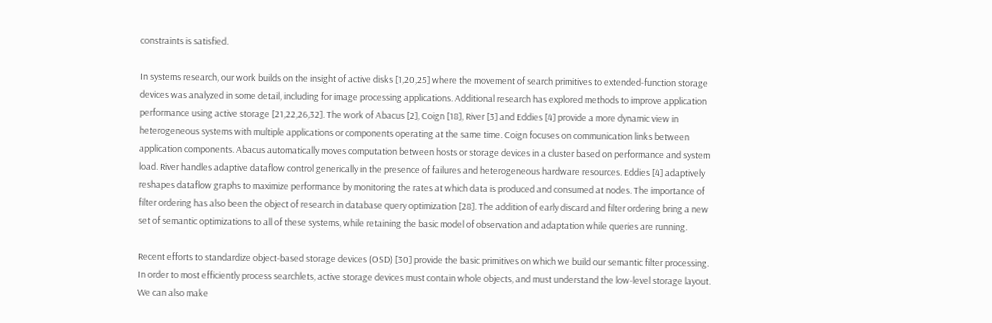constraints is satisfied.

In systems research, our work builds on the insight of active disks [1,20,25] where the movement of search primitives to extended-function storage devices was analyzed in some detail, including for image processing applications. Additional research has explored methods to improve application performance using active storage [21,22,26,32]. The work of Abacus [2], Coign [18], River [3] and Eddies [4] provide a more dynamic view in heterogeneous systems with multiple applications or components operating at the same time. Coign focuses on communication links between application components. Abacus automatically moves computation between hosts or storage devices in a cluster based on performance and system load. River handles adaptive dataflow control generically in the presence of failures and heterogeneous hardware resources. Eddies [4] adaptively reshapes dataflow graphs to maximize performance by monitoring the rates at which data is produced and consumed at nodes. The importance of filter ordering has also been the object of research in database query optimization [28]. The addition of early discard and filter ordering bring a new set of semantic optimizations to all of these systems, while retaining the basic model of observation and adaptation while queries are running.

Recent efforts to standardize object-based storage devices (OSD) [30] provide the basic primitives on which we build our semantic filter processing. In order to most efficiently process searchlets, active storage devices must contain whole objects, and must understand the low-level storage layout. We can also make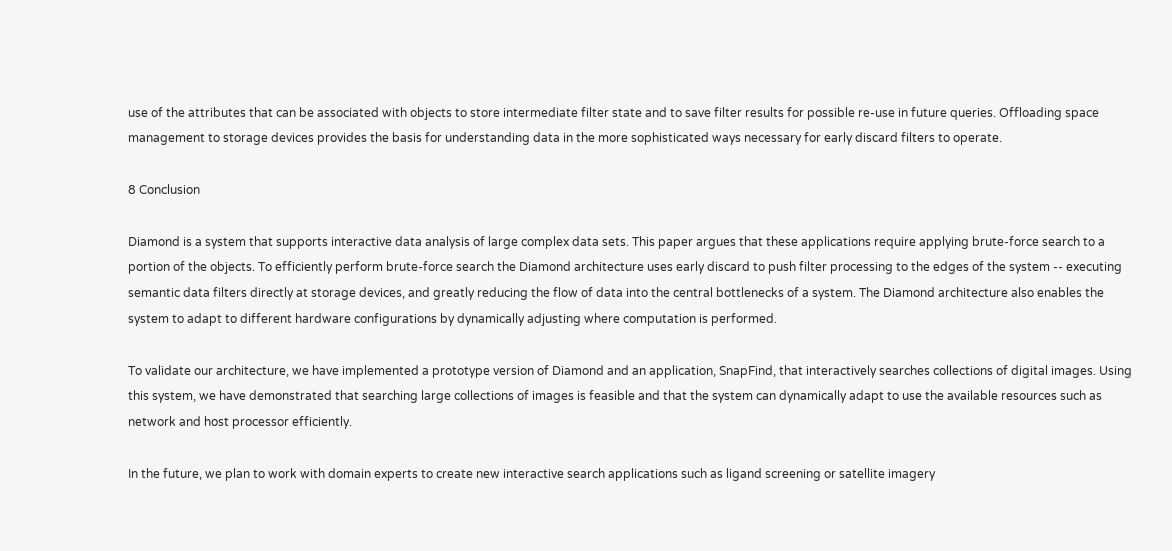use of the attributes that can be associated with objects to store intermediate filter state and to save filter results for possible re-use in future queries. Offloading space management to storage devices provides the basis for understanding data in the more sophisticated ways necessary for early discard filters to operate.

8 Conclusion

Diamond is a system that supports interactive data analysis of large complex data sets. This paper argues that these applications require applying brute-force search to a portion of the objects. To efficiently perform brute-force search the Diamond architecture uses early discard to push filter processing to the edges of the system -- executing semantic data filters directly at storage devices, and greatly reducing the flow of data into the central bottlenecks of a system. The Diamond architecture also enables the system to adapt to different hardware configurations by dynamically adjusting where computation is performed.

To validate our architecture, we have implemented a prototype version of Diamond and an application, SnapFind, that interactively searches collections of digital images. Using this system, we have demonstrated that searching large collections of images is feasible and that the system can dynamically adapt to use the available resources such as network and host processor efficiently.

In the future, we plan to work with domain experts to create new interactive search applications such as ligand screening or satellite imagery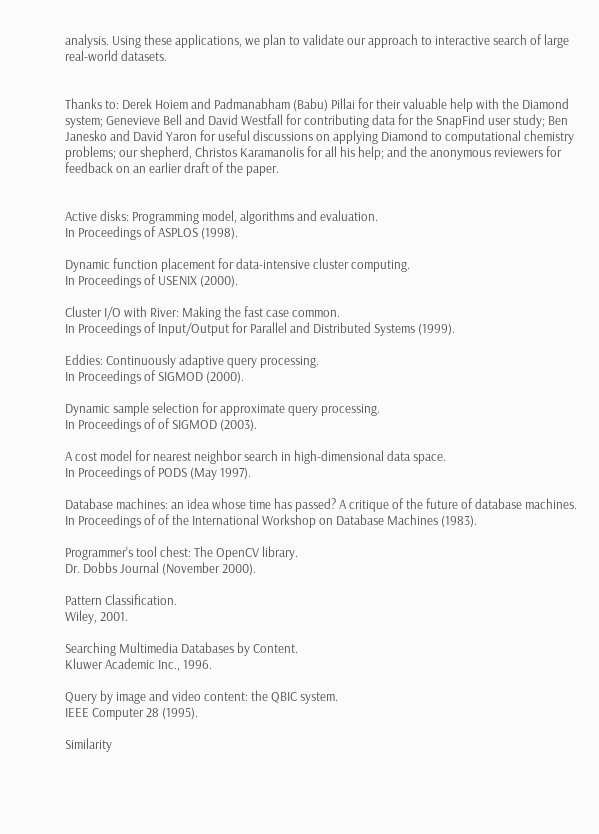analysis. Using these applications, we plan to validate our approach to interactive search of large real-world datasets.


Thanks to: Derek Hoiem and Padmanabham (Babu) Pillai for their valuable help with the Diamond system; Genevieve Bell and David Westfall for contributing data for the SnapFind user study; Ben Janesko and David Yaron for useful discussions on applying Diamond to computational chemistry problems; our shepherd, Christos Karamanolis for all his help; and the anonymous reviewers for feedback on an earlier draft of the paper.


Active disks: Programming model, algorithms and evaluation.
In Proceedings of ASPLOS (1998).

Dynamic function placement for data-intensive cluster computing.
In Proceedings of USENIX (2000).

Cluster I/O with River: Making the fast case common.
In Proceedings of Input/Output for Parallel and Distributed Systems (1999).

Eddies: Continuously adaptive query processing.
In Proceedings of SIGMOD (2000).

Dynamic sample selection for approximate query processing.
In Proceedings of of SIGMOD (2003).

A cost model for nearest neighbor search in high-dimensional data space.
In Proceedings of PODS (May 1997).

Database machines: an idea whose time has passed? A critique of the future of database machines.
In Proceedings of of the International Workshop on Database Machines (1983).

Programmer's tool chest: The OpenCV library.
Dr. Dobbs Journal (November 2000).

Pattern Classification.
Wiley, 2001.

Searching Multimedia Databases by Content.
Kluwer Academic Inc., 1996.

Query by image and video content: the QBIC system.
IEEE Computer 28 (1995).

Similarity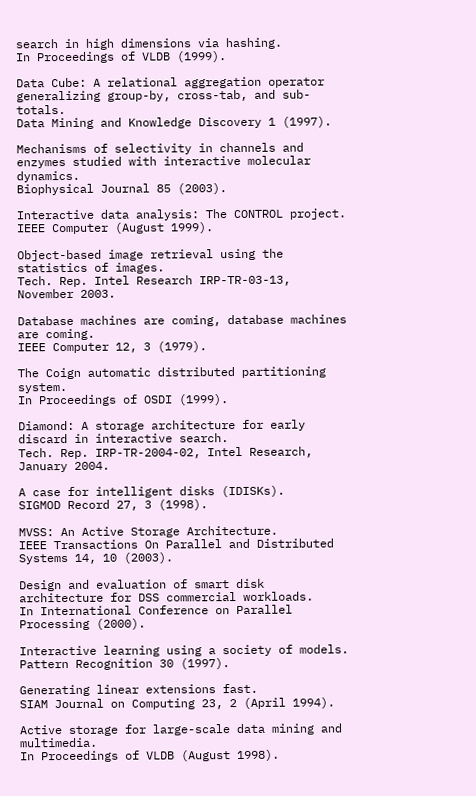search in high dimensions via hashing.
In Proceedings of VLDB (1999).

Data Cube: A relational aggregation operator generalizing group-by, cross-tab, and sub-totals.
Data Mining and Knowledge Discovery 1 (1997).

Mechanisms of selectivity in channels and enzymes studied with interactive molecular dynamics.
Biophysical Journal 85 (2003).

Interactive data analysis: The CONTROL project.
IEEE Computer (August 1999).

Object-based image retrieval using the statistics of images.
Tech. Rep. Intel Research IRP-TR-03-13, November 2003.

Database machines are coming, database machines are coming.
IEEE Computer 12, 3 (1979).

The Coign automatic distributed partitioning system.
In Proceedings of OSDI (1999).

Diamond: A storage architecture for early discard in interactive search.
Tech. Rep. IRP-TR-2004-02, Intel Research, January 2004.

A case for intelligent disks (IDISKs).
SIGMOD Record 27, 3 (1998).

MVSS: An Active Storage Architecture.
IEEE Transactions On Parallel and Distributed Systems 14, 10 (2003).

Design and evaluation of smart disk architecture for DSS commercial workloads.
In International Conference on Parallel Processing (2000).

Interactive learning using a society of models.
Pattern Recognition 30 (1997).

Generating linear extensions fast.
SIAM Journal on Computing 23, 2 (April 1994).

Active storage for large-scale data mining and multimedia.
In Proceedings of VLDB (August 1998).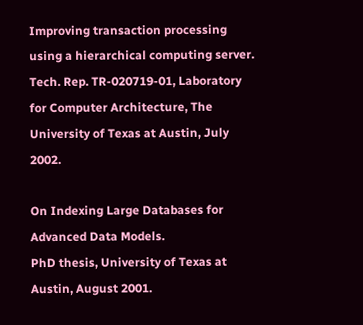Improving transaction processing using a hierarchical computing server.
Tech. Rep. TR-020719-01, Laboratory for Computer Architecture, The University of Texas at Austin, July 2002.

On Indexing Large Databases for Advanced Data Models.
PhD thesis, University of Texas at Austin, August 2001.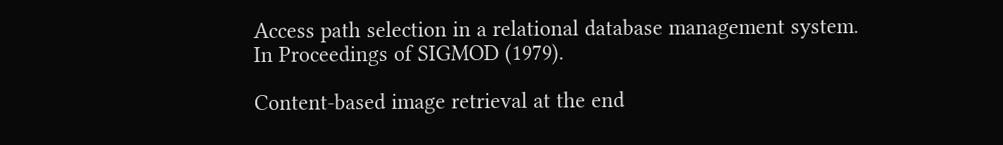Access path selection in a relational database management system.
In Proceedings of SIGMOD (1979).

Content-based image retrieval at the end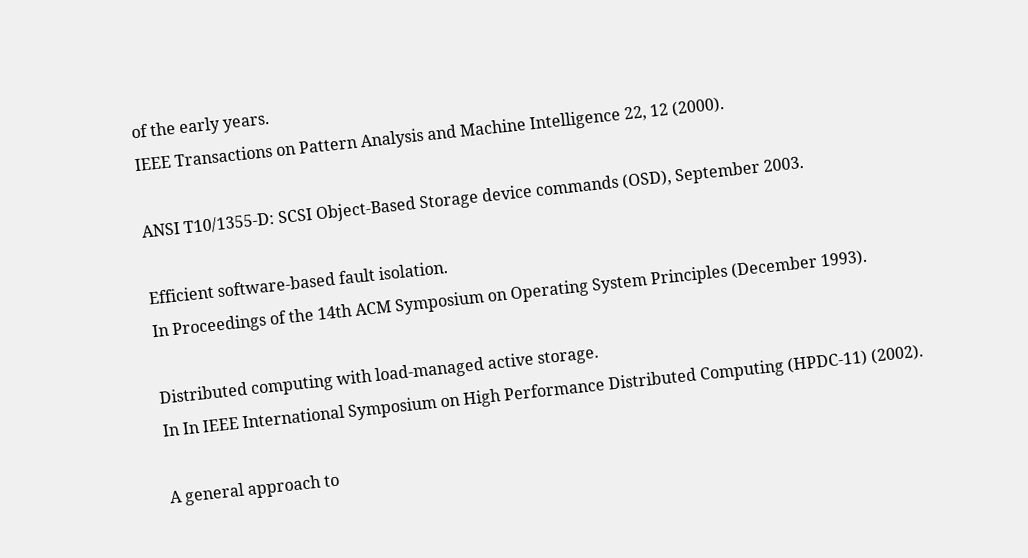of the early years.
IEEE Transactions on Pattern Analysis and Machine Intelligence 22, 12 (2000).

ANSI T10/1355-D: SCSI Object-Based Storage device commands (OSD), September 2003.

Efficient software-based fault isolation.
In Proceedings of the 14th ACM Symposium on Operating System Principles (December 1993).

Distributed computing with load-managed active storage.
In In IEEE International Symposium on High Performance Distributed Computing (HPDC-11) (2002).

A general approach to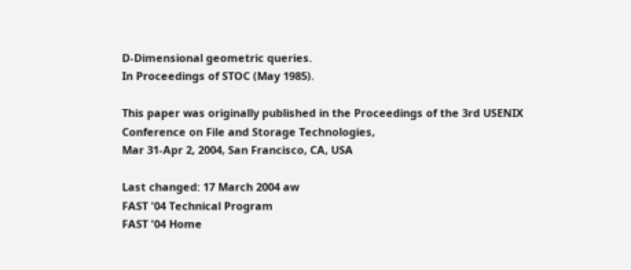D-Dimensional geometric queries.
In Proceedings of STOC (May 1985).

This paper was originally published in the Proceedings of the 3rd USENIX Conference on File and Storage Technologies,
Mar 31-Apr 2, 2004, San Francisco, CA, USA

Last changed: 17 March 2004 aw
FAST '04 Technical Program
FAST '04 Home